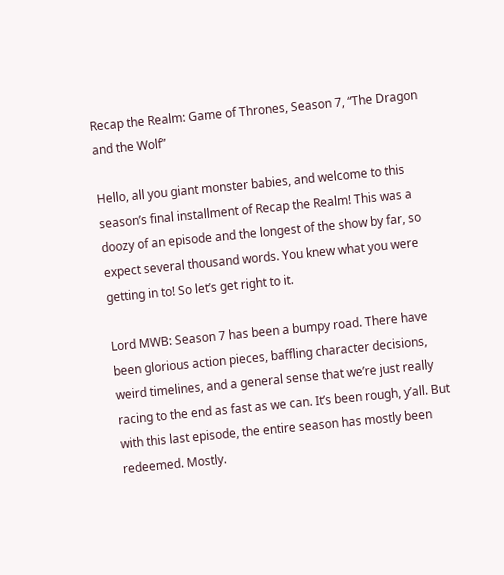Recap the Realm: Game of Thrones, Season 7, “The Dragon and the Wolf”

Hello, all you giant monster babies, and welcome to this season’s final installment of Recap the Realm! This was a doozy of an episode and the longest of the show by far, so expect several thousand words. You knew what you were getting in to! So let’s get right to it.

Lord MWB: Season 7 has been a bumpy road. There have been glorious action pieces, baffling character decisions, weird timelines, and a general sense that we’re just really racing to the end as fast as we can. It’s been rough, y’all. But with this last episode, the entire season has mostly been redeemed. Mostly.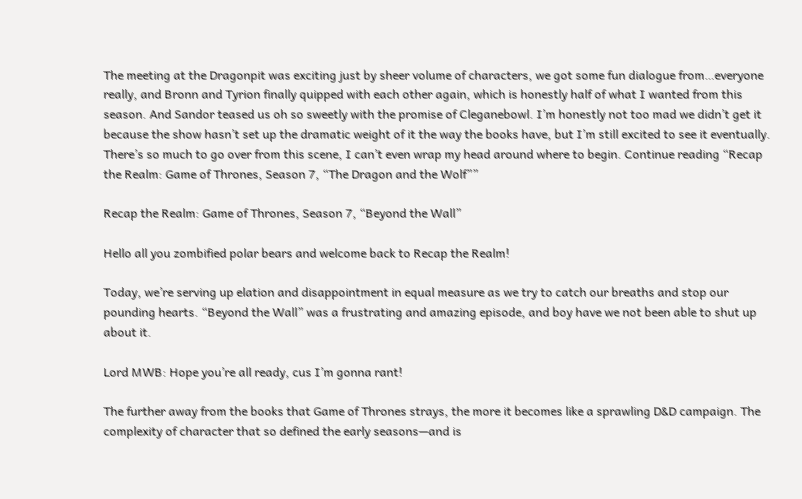The meeting at the Dragonpit was exciting just by sheer volume of characters, we got some fun dialogue from…everyone really, and Bronn and Tyrion finally quipped with each other again, which is honestly half of what I wanted from this season. And Sandor teased us oh so sweetly with the promise of Cleganebowl. I’m honestly not too mad we didn’t get it because the show hasn’t set up the dramatic weight of it the way the books have, but I’m still excited to see it eventually. There’s so much to go over from this scene, I can’t even wrap my head around where to begin. Continue reading “Recap the Realm: Game of Thrones, Season 7, “The Dragon and the Wolf””

Recap the Realm: Game of Thrones, Season 7, “Beyond the Wall”

Hello all you zombified polar bears and welcome back to Recap the Realm!

Today, we’re serving up elation and disappointment in equal measure as we try to catch our breaths and stop our pounding hearts. “Beyond the Wall” was a frustrating and amazing episode, and boy have we not been able to shut up about it.

Lord MWB: Hope you’re all ready, cus I’m gonna rant!

The further away from the books that Game of Thrones strays, the more it becomes like a sprawling D&D campaign. The complexity of character that so defined the early seasons—and is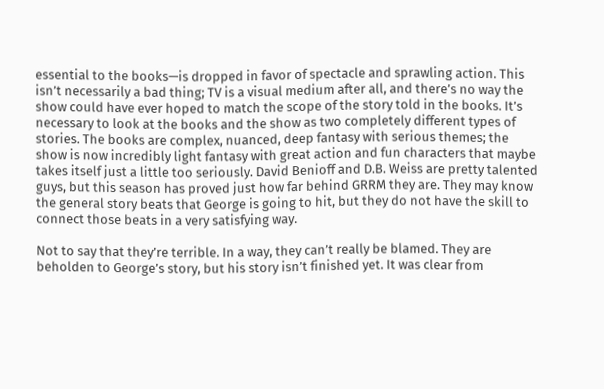essential to the books—is dropped in favor of spectacle and sprawling action. This isn’t necessarily a bad thing; TV is a visual medium after all, and there’s no way the show could have ever hoped to match the scope of the story told in the books. It’s necessary to look at the books and the show as two completely different types of stories. The books are complex, nuanced, deep fantasy with serious themes; the show is now incredibly light fantasy with great action and fun characters that maybe takes itself just a little too seriously. David Benioff and D.B. Weiss are pretty talented guys, but this season has proved just how far behind GRRM they are. They may know the general story beats that George is going to hit, but they do not have the skill to connect those beats in a very satisfying way.

Not to say that they’re terrible. In a way, they can’t really be blamed. They are beholden to George’s story, but his story isn’t finished yet. It was clear from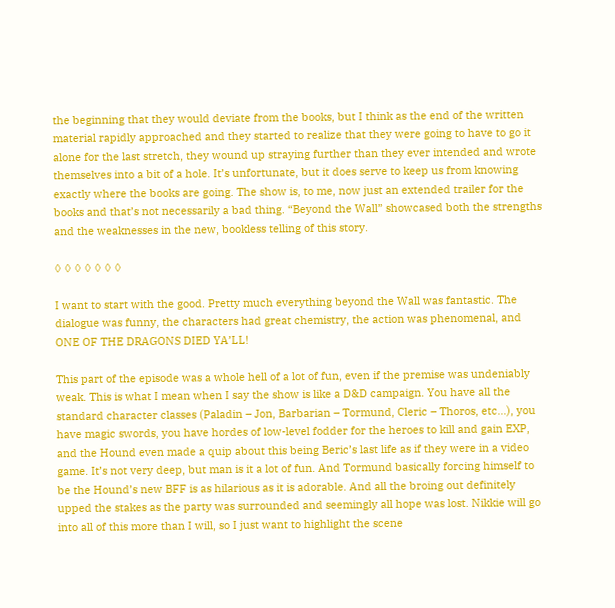the beginning that they would deviate from the books, but I think as the end of the written material rapidly approached and they started to realize that they were going to have to go it alone for the last stretch, they wound up straying further than they ever intended and wrote themselves into a bit of a hole. It’s unfortunate, but it does serve to keep us from knowing exactly where the books are going. The show is, to me, now just an extended trailer for the books and that’s not necessarily a bad thing. “Beyond the Wall” showcased both the strengths and the weaknesses in the new, bookless telling of this story.

◊ ◊ ◊ ◊ ◊ ◊ ◊

I want to start with the good. Pretty much everything beyond the Wall was fantastic. The dialogue was funny, the characters had great chemistry, the action was phenomenal, and ONE OF THE DRAGONS DIED YA’LL!

This part of the episode was a whole hell of a lot of fun, even if the premise was undeniably weak. This is what I mean when I say the show is like a D&D campaign. You have all the standard character classes (Paladin – Jon, Barbarian – Tormund, Cleric – Thoros, etc…), you have magic swords, you have hordes of low-level fodder for the heroes to kill and gain EXP, and the Hound even made a quip about this being Beric’s last life as if they were in a video game. It’s not very deep, but man is it a lot of fun. And Tormund basically forcing himself to be the Hound’s new BFF is as hilarious as it is adorable. And all the broing out definitely upped the stakes as the party was surrounded and seemingly all hope was lost. Nikkie will go into all of this more than I will, so I just want to highlight the scene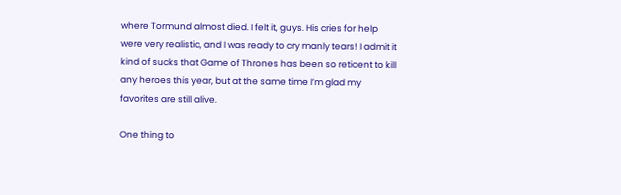where Tormund almost died. I felt it, guys. His cries for help were very realistic, and I was ready to cry manly tears! I admit it kind of sucks that Game of Thrones has been so reticent to kill any heroes this year, but at the same time I’m glad my favorites are still alive.

One thing to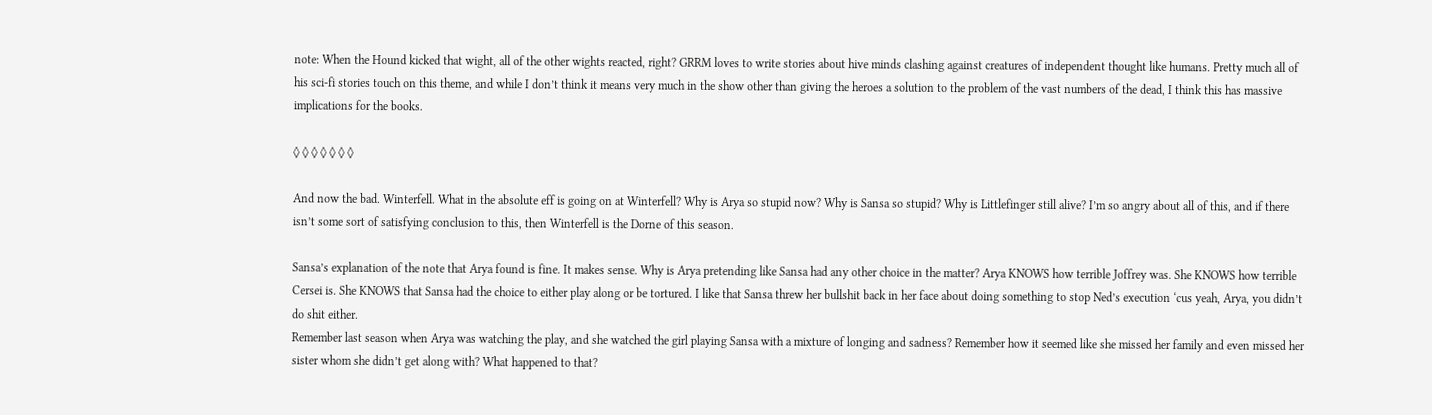note: When the Hound kicked that wight, all of the other wights reacted, right? GRRM loves to write stories about hive minds clashing against creatures of independent thought like humans. Pretty much all of his sci-fi stories touch on this theme, and while I don’t think it means very much in the show other than giving the heroes a solution to the problem of the vast numbers of the dead, I think this has massive implications for the books.

◊ ◊ ◊ ◊ ◊ ◊ ◊

And now the bad. Winterfell. What in the absolute eff is going on at Winterfell? Why is Arya so stupid now? Why is Sansa so stupid? Why is Littlefinger still alive? I’m so angry about all of this, and if there isn’t some sort of satisfying conclusion to this, then Winterfell is the Dorne of this season.

Sansa’s explanation of the note that Arya found is fine. It makes sense. Why is Arya pretending like Sansa had any other choice in the matter? Arya KNOWS how terrible Joffrey was. She KNOWS how terrible Cersei is. She KNOWS that Sansa had the choice to either play along or be tortured. I like that Sansa threw her bullshit back in her face about doing something to stop Ned’s execution ‘cus yeah, Arya, you didn’t do shit either.
Remember last season when Arya was watching the play, and she watched the girl playing Sansa with a mixture of longing and sadness? Remember how it seemed like she missed her family and even missed her sister whom she didn’t get along with? What happened to that?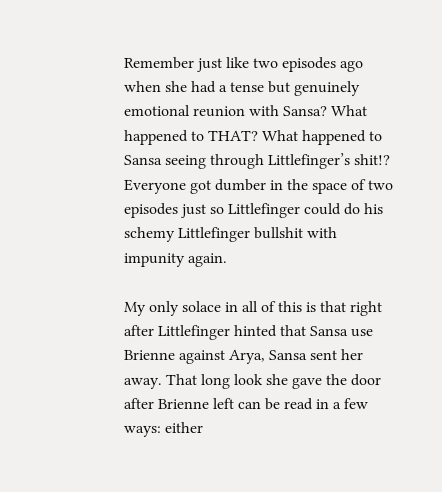Remember just like two episodes ago when she had a tense but genuinely emotional reunion with Sansa? What happened to THAT? What happened to Sansa seeing through Littlefinger’s shit!? Everyone got dumber in the space of two episodes just so Littlefinger could do his schemy Littlefinger bullshit with impunity again.

My only solace in all of this is that right after Littlefinger hinted that Sansa use Brienne against Arya, Sansa sent her away. That long look she gave the door after Brienne left can be read in a few ways: either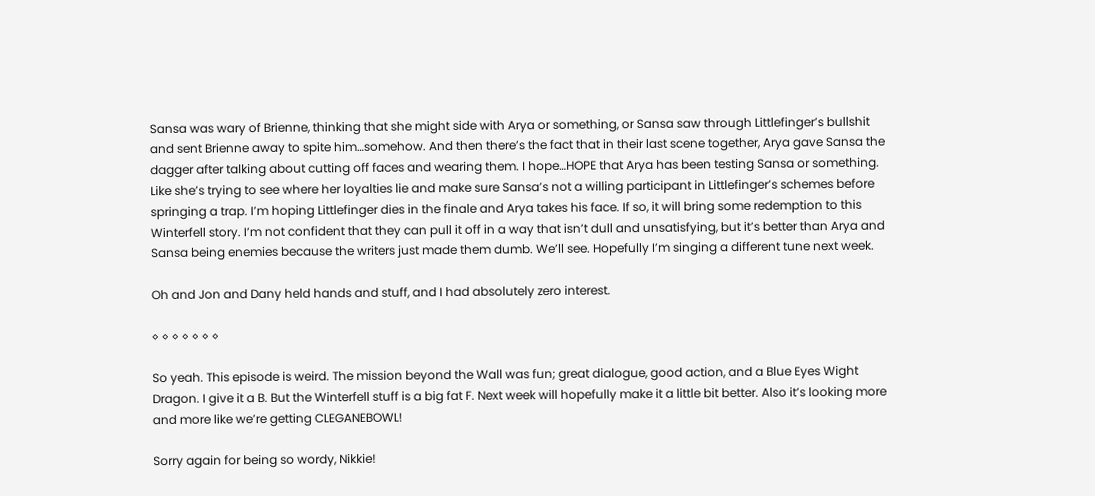Sansa was wary of Brienne, thinking that she might side with Arya or something, or Sansa saw through Littlefinger’s bullshit and sent Brienne away to spite him…somehow. And then there’s the fact that in their last scene together, Arya gave Sansa the dagger after talking about cutting off faces and wearing them. I hope…HOPE that Arya has been testing Sansa or something. Like she’s trying to see where her loyalties lie and make sure Sansa’s not a willing participant in Littlefinger’s schemes before springing a trap. I’m hoping Littlefinger dies in the finale and Arya takes his face. If so, it will bring some redemption to this Winterfell story. I’m not confident that they can pull it off in a way that isn’t dull and unsatisfying, but it’s better than Arya and Sansa being enemies because the writers just made them dumb. We’ll see. Hopefully I’m singing a different tune next week.

Oh and Jon and Dany held hands and stuff, and I had absolutely zero interest.

◊ ◊ ◊ ◊ ◊ ◊ ◊

So yeah. This episode is weird. The mission beyond the Wall was fun; great dialogue, good action, and a Blue Eyes Wight Dragon. I give it a B. But the Winterfell stuff is a big fat F. Next week will hopefully make it a little bit better. Also it’s looking more and more like we’re getting CLEGANEBOWL!

Sorry again for being so wordy, Nikkie!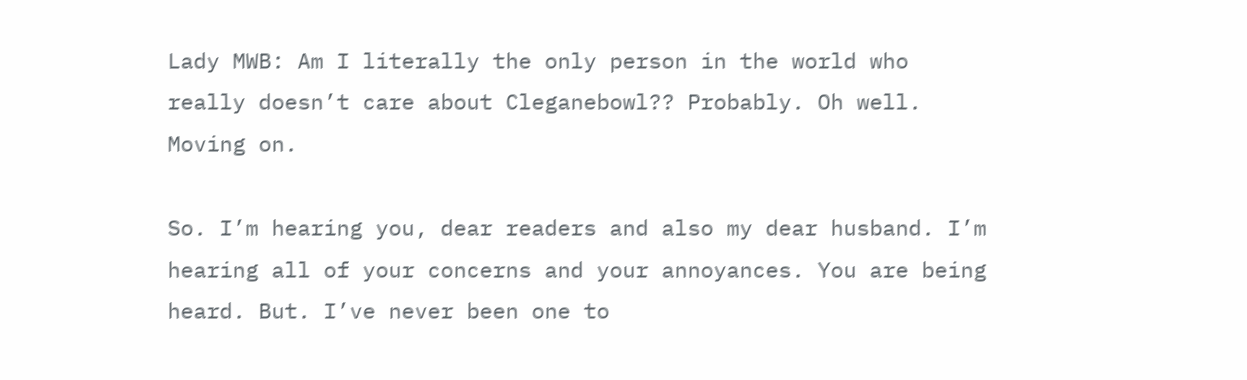Lady MWB: Am I literally the only person in the world who really doesn’t care about Cleganebowl?? Probably. Oh well. Moving on.

So. I’m hearing you, dear readers and also my dear husband. I’m hearing all of your concerns and your annoyances. You are being heard. But. I’ve never been one to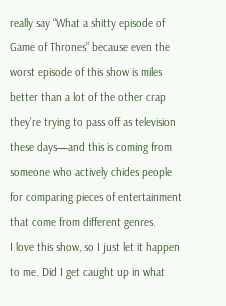really say “What a shitty episode of Game of Thrones” because even the worst episode of this show is miles better than a lot of the other crap they’re trying to pass off as television these days—and this is coming from someone who actively chides people for comparing pieces of entertainment that come from different genres.
I love this show, so I just let it happen to me. Did I get caught up in what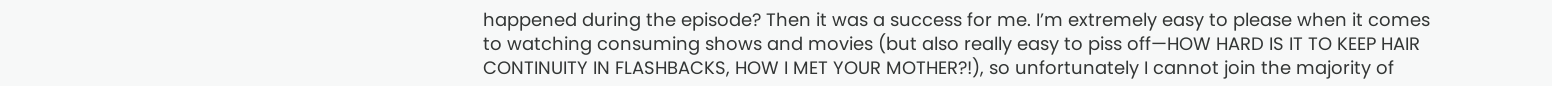happened during the episode? Then it was a success for me. I’m extremely easy to please when it comes to watching consuming shows and movies (but also really easy to piss off—HOW HARD IS IT TO KEEP HAIR CONTINUITY IN FLASHBACKS, HOW I MET YOUR MOTHER?!), so unfortunately I cannot join the majority of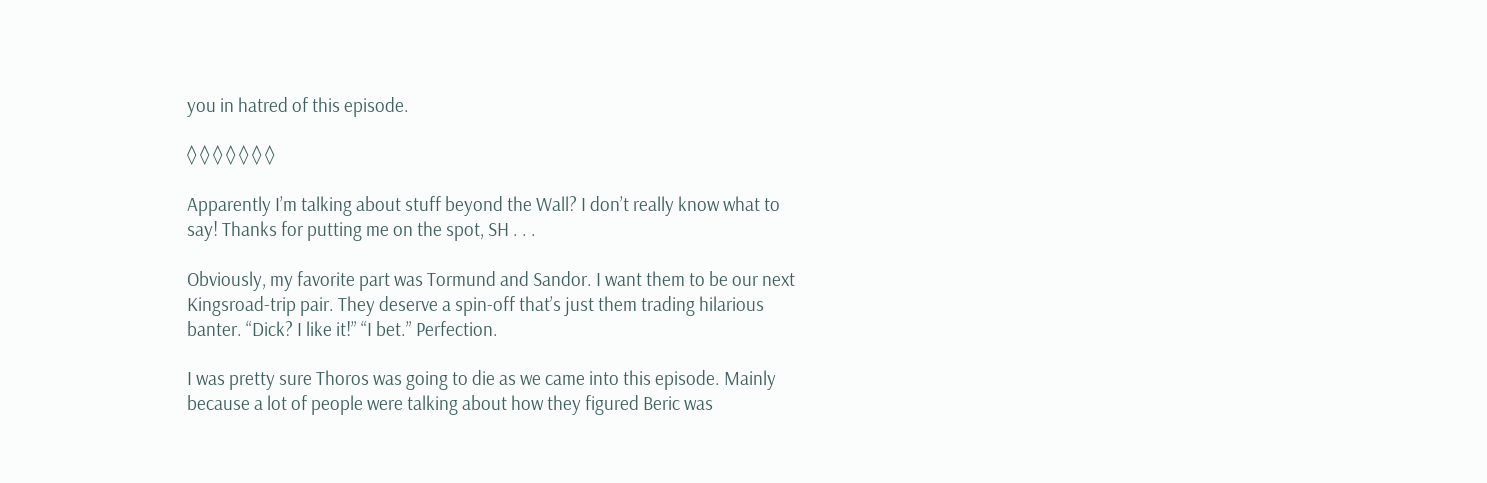you in hatred of this episode.

◊ ◊ ◊ ◊ ◊ ◊ ◊

Apparently I’m talking about stuff beyond the Wall? I don’t really know what to say! Thanks for putting me on the spot, SH . . .

Obviously, my favorite part was Tormund and Sandor. I want them to be our next Kingsroad-trip pair. They deserve a spin-off that’s just them trading hilarious banter. “Dick? I like it!” “I bet.” Perfection.

I was pretty sure Thoros was going to die as we came into this episode. Mainly because a lot of people were talking about how they figured Beric was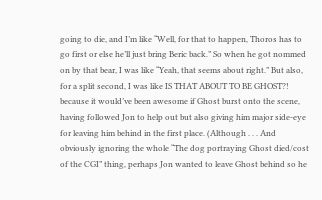going to die, and I’m like “Well, for that to happen, Thoros has to go first or else he’ll just bring Beric back.” So when he got nommed on by that bear, I was like “Yeah, that seems about right.” But also, for a split second, I was like IS THAT ABOUT TO BE GHOST?! because it would’ve been awesome if Ghost burst onto the scene, having followed Jon to help out but also giving him major side-eye for leaving him behind in the first place. (Although . . . And obviously ignoring the whole “The dog portraying Ghost died/cost of the CGI” thing, perhaps Jon wanted to leave Ghost behind so he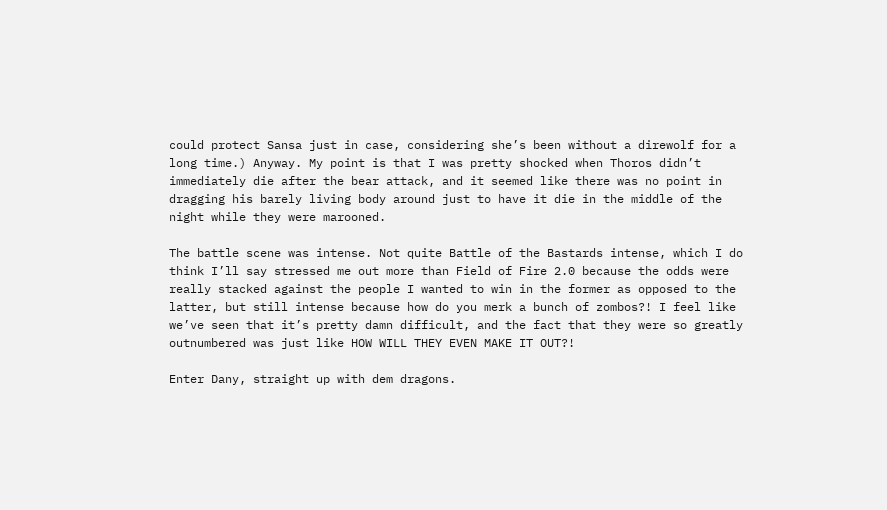could protect Sansa just in case, considering she’s been without a direwolf for a long time.) Anyway. My point is that I was pretty shocked when Thoros didn’t immediately die after the bear attack, and it seemed like there was no point in dragging his barely living body around just to have it die in the middle of the night while they were marooned.

The battle scene was intense. Not quite Battle of the Bastards intense, which I do think I’ll say stressed me out more than Field of Fire 2.0 because the odds were really stacked against the people I wanted to win in the former as opposed to the latter, but still intense because how do you merk a bunch of zombos?! I feel like we’ve seen that it’s pretty damn difficult, and the fact that they were so greatly outnumbered was just like HOW WILL THEY EVEN MAKE IT OUT?!

Enter Dany, straight up with dem dragons.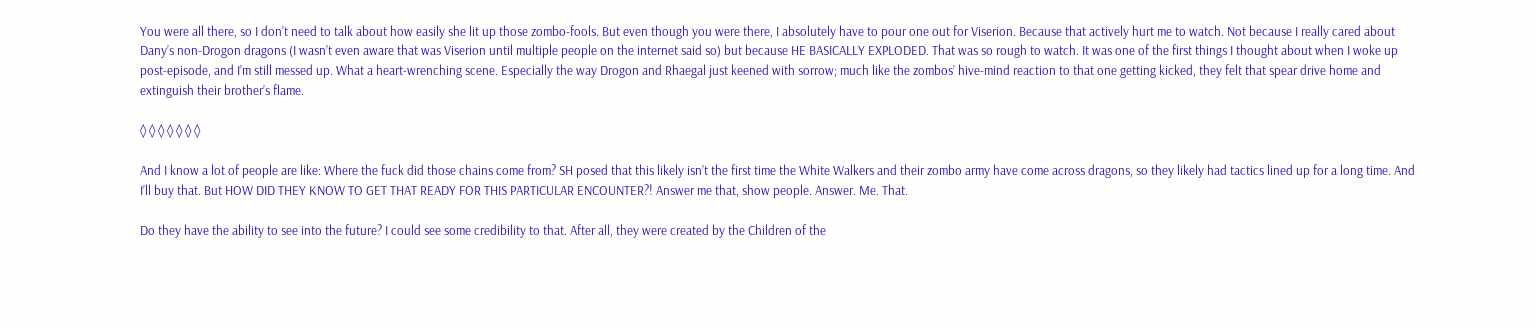You were all there, so I don’t need to talk about how easily she lit up those zombo-fools. But even though you were there, I absolutely have to pour one out for Viserion. Because that actively hurt me to watch. Not because I really cared about Dany’s non-Drogon dragons (I wasn’t even aware that was Viserion until multiple people on the internet said so) but because HE BASICALLY EXPLODED. That was so rough to watch. It was one of the first things I thought about when I woke up post-episode, and I’m still messed up. What a heart-wrenching scene. Especially the way Drogon and Rhaegal just keened with sorrow; much like the zombos’ hive-mind reaction to that one getting kicked, they felt that spear drive home and extinguish their brother’s flame.

◊ ◊ ◊ ◊ ◊ ◊ ◊

And I know a lot of people are like: Where the fuck did those chains come from? SH posed that this likely isn’t the first time the White Walkers and their zombo army have come across dragons, so they likely had tactics lined up for a long time. And I’ll buy that. But HOW DID THEY KNOW TO GET THAT READY FOR THIS PARTICULAR ENCOUNTER?! Answer me that, show people. Answer. Me. That.

Do they have the ability to see into the future? I could see some credibility to that. After all, they were created by the Children of the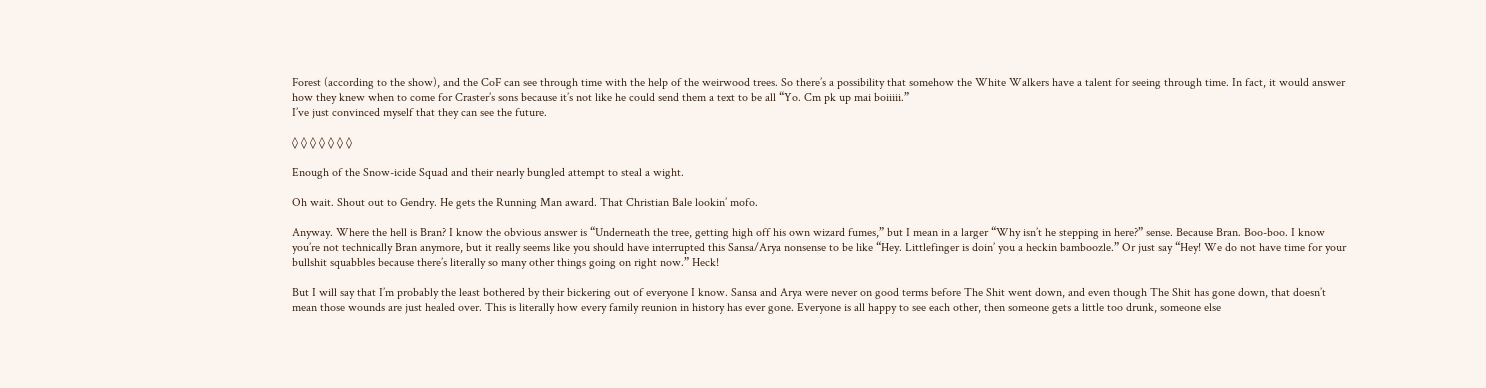Forest (according to the show), and the CoF can see through time with the help of the weirwood trees. So there’s a possibility that somehow the White Walkers have a talent for seeing through time. In fact, it would answer how they knew when to come for Craster’s sons because it’s not like he could send them a text to be all “Yo. Cm pk up mai boiiiii.”
I’ve just convinced myself that they can see the future.

◊ ◊ ◊ ◊ ◊ ◊ ◊

Enough of the Snow-icide Squad and their nearly bungled attempt to steal a wight.

Oh wait. Shout out to Gendry. He gets the Running Man award. That Christian Bale lookin’ mofo.

Anyway. Where the hell is Bran? I know the obvious answer is “Underneath the tree, getting high off his own wizard fumes,” but I mean in a larger “Why isn’t he stepping in here?” sense. Because Bran. Boo-boo. I know you’re not technically Bran anymore, but it really seems like you should have interrupted this Sansa/Arya nonsense to be like “Hey. Littlefinger is doin’ you a heckin bamboozle.” Or just say “Hey! We do not have time for your bullshit squabbles because there’s literally so many other things going on right now.” Heck!

But I will say that I’m probably the least bothered by their bickering out of everyone I know. Sansa and Arya were never on good terms before The Shit went down, and even though The Shit has gone down, that doesn’t mean those wounds are just healed over. This is literally how every family reunion in history has ever gone. Everyone is all happy to see each other, then someone gets a little too drunk, someone else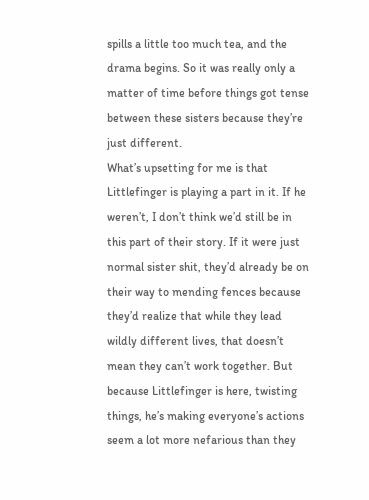spills a little too much tea, and the drama begins. So it was really only a matter of time before things got tense between these sisters because they’re just different.
What’s upsetting for me is that Littlefinger is playing a part in it. If he weren’t, I don’t think we’d still be in this part of their story. If it were just normal sister shit, they’d already be on their way to mending fences because they’d realize that while they lead wildly different lives, that doesn’t mean they can’t work together. But because Littlefinger is here, twisting things, he’s making everyone’s actions seem a lot more nefarious than they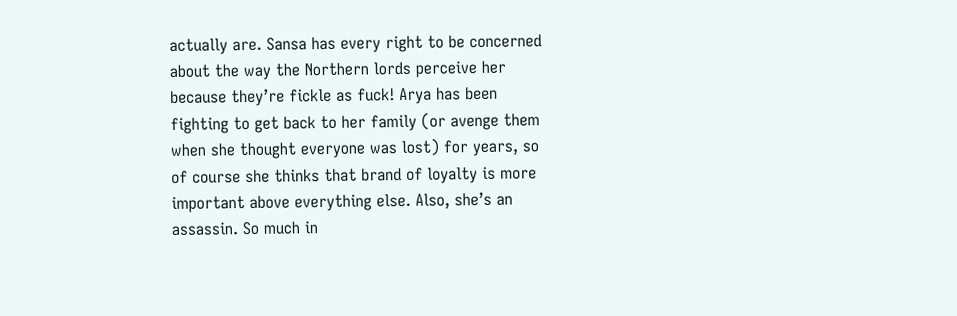actually are. Sansa has every right to be concerned about the way the Northern lords perceive her because they’re fickle as fuck! Arya has been fighting to get back to her family (or avenge them when she thought everyone was lost) for years, so of course she thinks that brand of loyalty is more important above everything else. Also, she’s an assassin. So much in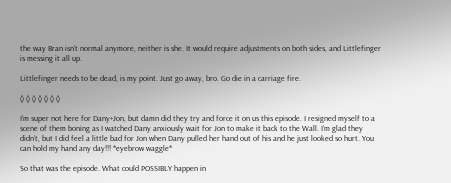the way Bran isn’t normal anymore, neither is she. It would require adjustments on both sides, and Littlefinger is messing it all up.

Littlefinger needs to be dead, is my point. Just go away, bro. Go die in a carriage fire.

◊ ◊ ◊ ◊ ◊ ◊ ◊

I’m super not here for Dany+Jon, but damn did they try and force it on us this episode. I resigned myself to a scene of them boning as I watched Dany anxiously wait for Jon to make it back to the Wall. I’m glad they didn’t, but I did feel a little bad for Jon when Dany pulled her hand out of his and he just looked so hurt. You can hold my hand any day!!! *eyebrow waggle*

So that was the episode. What could POSSIBLY happen in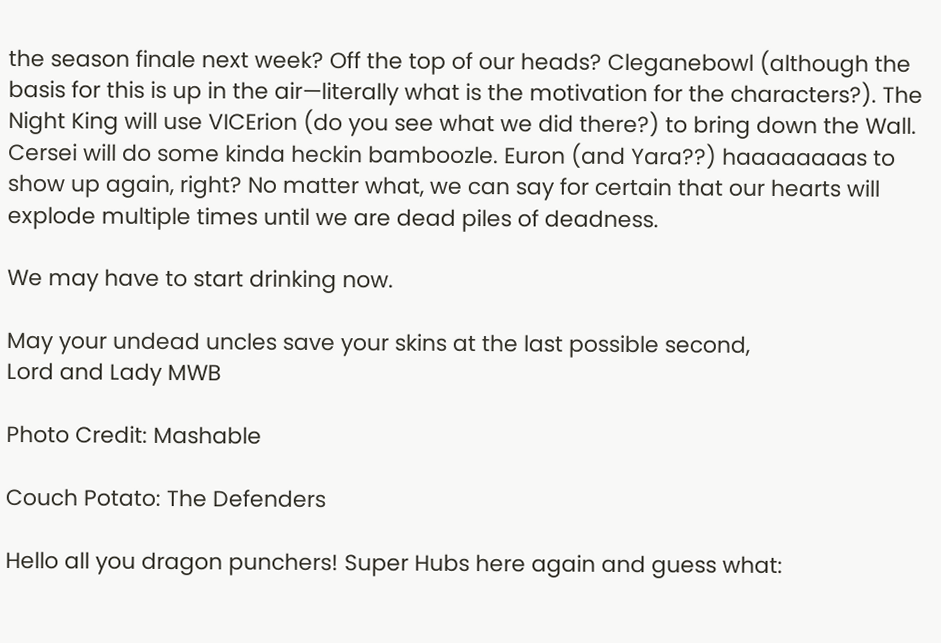the season finale next week? Off the top of our heads? Cleganebowl (although the basis for this is up in the air—literally what is the motivation for the characters?). The Night King will use VICErion (do you see what we did there?) to bring down the Wall. Cersei will do some kinda heckin bamboozle. Euron (and Yara??) haaaaaaaas to show up again, right? No matter what, we can say for certain that our hearts will explode multiple times until we are dead piles of deadness.

We may have to start drinking now.

May your undead uncles save your skins at the last possible second,
Lord and Lady MWB

Photo Credit: Mashable

Couch Potato: The Defenders

Hello all you dragon punchers! Super Hubs here again and guess what: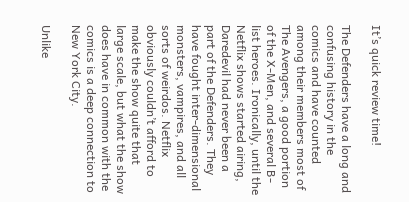It’s quick review time!

The Defenders have a long and confusing history in the comics and have counted among their members most of The Avengers, a good portion of the X-Men, and several B-list heroes. Ironically, until the Netflix shows started airing, Daredevil had never been a part of the Defenders. They have fought inter-dimensional monsters, vampires, and all sorts of weirdos. Netflix obviously couldn’t afford to make the show quite that large scale, but what the show does have in common with the comics is a deep connection to New York City.

Unlike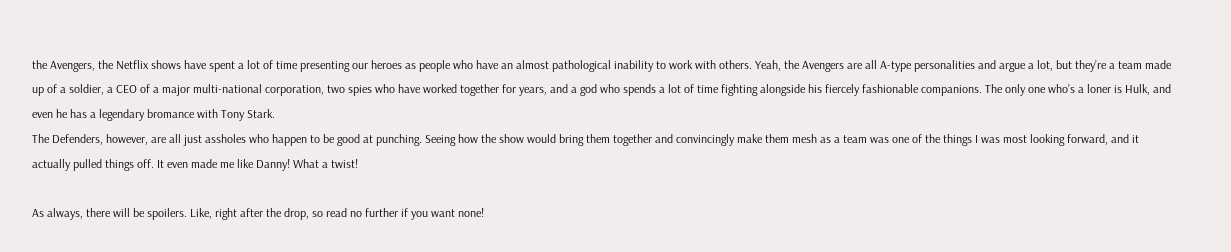the Avengers, the Netflix shows have spent a lot of time presenting our heroes as people who have an almost pathological inability to work with others. Yeah, the Avengers are all A-type personalities and argue a lot, but they’re a team made up of a soldier, a CEO of a major multi-national corporation, two spies who have worked together for years, and a god who spends a lot of time fighting alongside his fiercely fashionable companions. The only one who’s a loner is Hulk, and even he has a legendary bromance with Tony Stark.
The Defenders, however, are all just assholes who happen to be good at punching. Seeing how the show would bring them together and convincingly make them mesh as a team was one of the things I was most looking forward, and it actually pulled things off. It even made me like Danny! What a twist!

As always, there will be spoilers. Like, right after the drop, so read no further if you want none!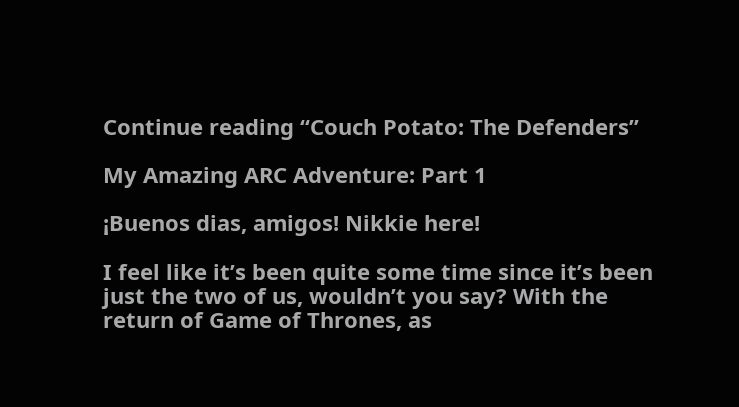Continue reading “Couch Potato: The Defenders”

My Amazing ARC Adventure: Part 1

¡Buenos dias, amigos! Nikkie here!

I feel like it’s been quite some time since it’s been just the two of us, wouldn’t you say? With the return of Game of Thrones, as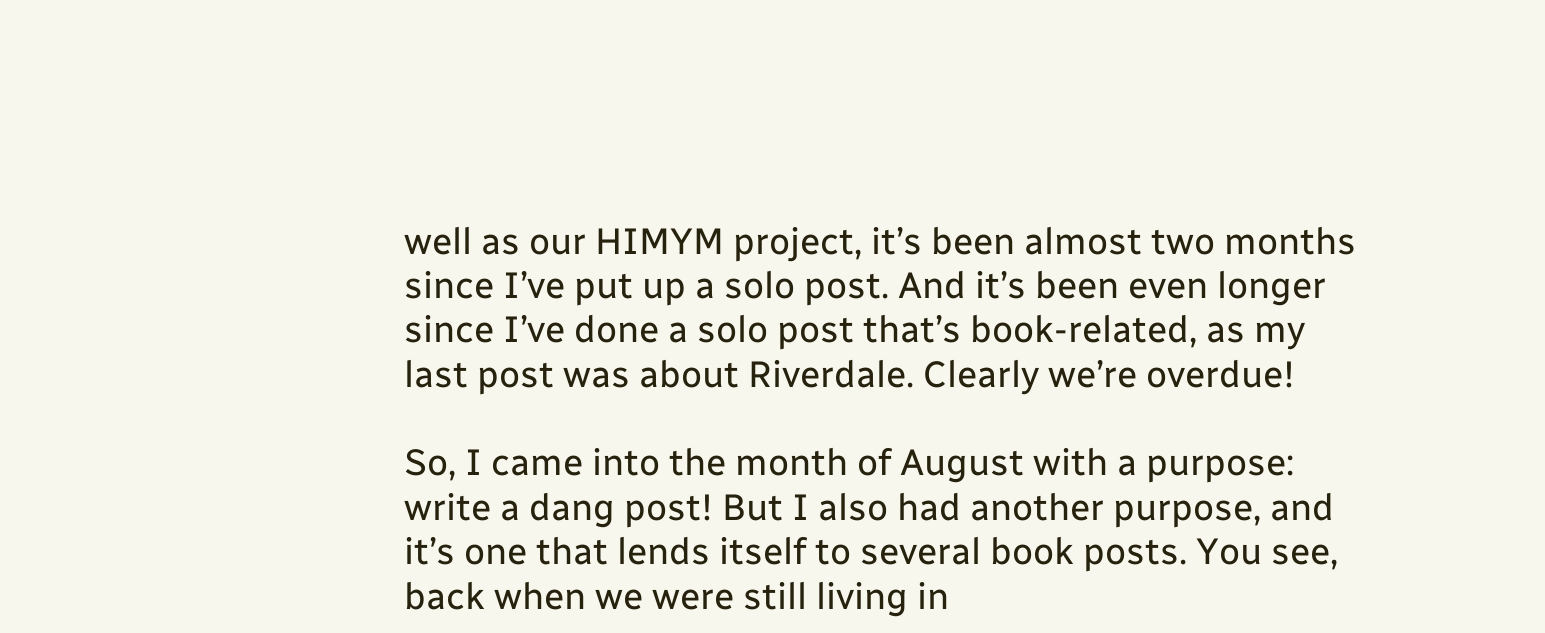well as our HIMYM project, it’s been almost two months since I’ve put up a solo post. And it’s been even longer since I’ve done a solo post that’s book-related, as my last post was about Riverdale. Clearly we’re overdue!

So, I came into the month of August with a purpose: write a dang post! But I also had another purpose, and it’s one that lends itself to several book posts. You see, back when we were still living in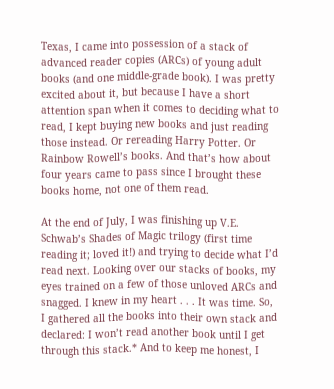Texas, I came into possession of a stack of advanced reader copies (ARCs) of young adult books (and one middle-grade book). I was pretty excited about it, but because I have a short attention span when it comes to deciding what to read, I kept buying new books and just reading those instead. Or rereading Harry Potter. Or Rainbow Rowell’s books. And that’s how about four years came to pass since I brought these books home, not one of them read.

At the end of July, I was finishing up V.E. Schwab’s Shades of Magic trilogy (first time reading it; loved it!) and trying to decide what I’d read next. Looking over our stacks of books, my eyes trained on a few of those unloved ARCs and snagged. I knew in my heart . . . It was time. So, I gathered all the books into their own stack and declared: I won’t read another book until I get through this stack.* And to keep me honest, I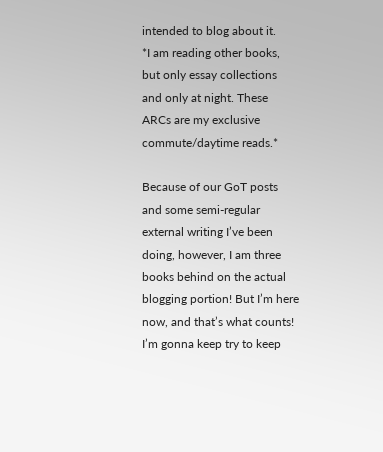intended to blog about it.
*I am reading other books, but only essay collections and only at night. These ARCs are my exclusive commute/daytime reads.*

Because of our GoT posts and some semi-regular external writing I’ve been doing, however, I am three books behind on the actual blogging portion! But I’m here now, and that’s what counts!
I’m gonna keep try to keep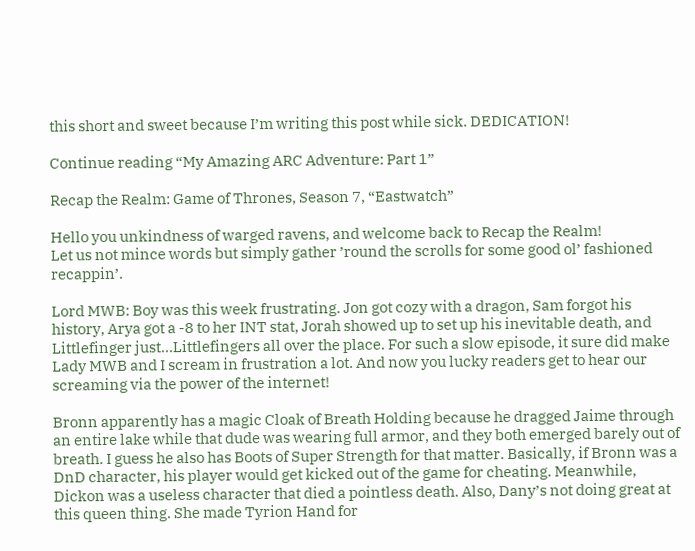this short and sweet because I’m writing this post while sick. DEDICATION!

Continue reading “My Amazing ARC Adventure: Part 1”

Recap the Realm: Game of Thrones, Season 7, “Eastwatch”

Hello you unkindness of warged ravens, and welcome back to Recap the Realm!
Let us not mince words but simply gather ’round the scrolls for some good ol’ fashioned recappin’.

Lord MWB: Boy was this week frustrating. Jon got cozy with a dragon, Sam forgot his history, Arya got a -8 to her INT stat, Jorah showed up to set up his inevitable death, and Littlefinger just…Littlefingers all over the place. For such a slow episode, it sure did make Lady MWB and I scream in frustration a lot. And now you lucky readers get to hear our screaming via the power of the internet!

Bronn apparently has a magic Cloak of Breath Holding because he dragged Jaime through an entire lake while that dude was wearing full armor, and they both emerged barely out of breath. I guess he also has Boots of Super Strength for that matter. Basically, if Bronn was a DnD character, his player would get kicked out of the game for cheating. Meanwhile, Dickon was a useless character that died a pointless death. Also, Dany’s not doing great at this queen thing. She made Tyrion Hand for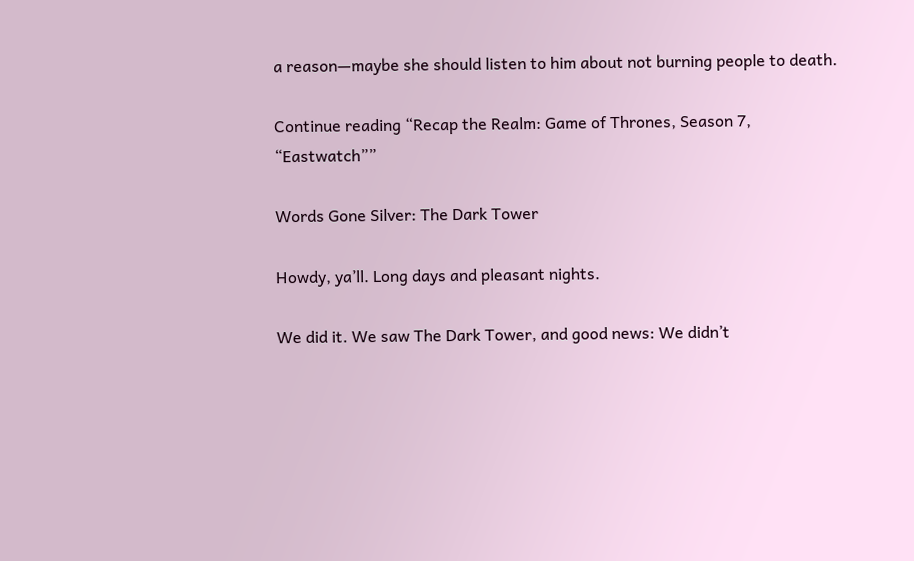a reason—maybe she should listen to him about not burning people to death.

Continue reading “Recap the Realm: Game of Thrones, Season 7, “Eastwatch””

Words Gone Silver: The Dark Tower

Howdy, ya’ll. Long days and pleasant nights.

We did it. We saw The Dark Tower, and good news: We didn’t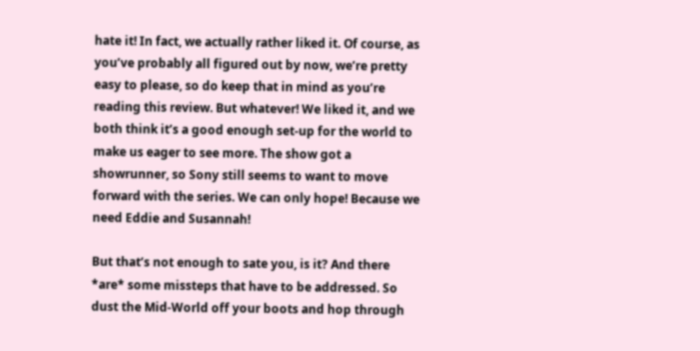hate it! In fact, we actually rather liked it. Of course, as you’ve probably all figured out by now, we’re pretty easy to please, so do keep that in mind as you’re reading this review. But whatever! We liked it, and we both think it’s a good enough set-up for the world to make us eager to see more. The show got a showrunner, so Sony still seems to want to move forward with the series. We can only hope! Because we need Eddie and Susannah!

But that’s not enough to sate you, is it? And there *are* some missteps that have to be addressed. So dust the Mid-World off your boots and hop through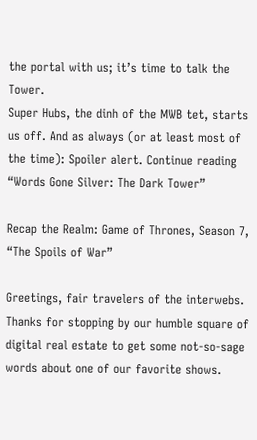the portal with us; it’s time to talk the Tower.
Super Hubs, the dinh of the MWB tet, starts us off. And as always (or at least most of the time): Spoiler alert. Continue reading “Words Gone Silver: The Dark Tower”

Recap the Realm: Game of Thrones, Season 7, “The Spoils of War”

Greetings, fair travelers of the interwebs. Thanks for stopping by our humble square of digital real estate to get some not-so-sage words about one of our favorite shows.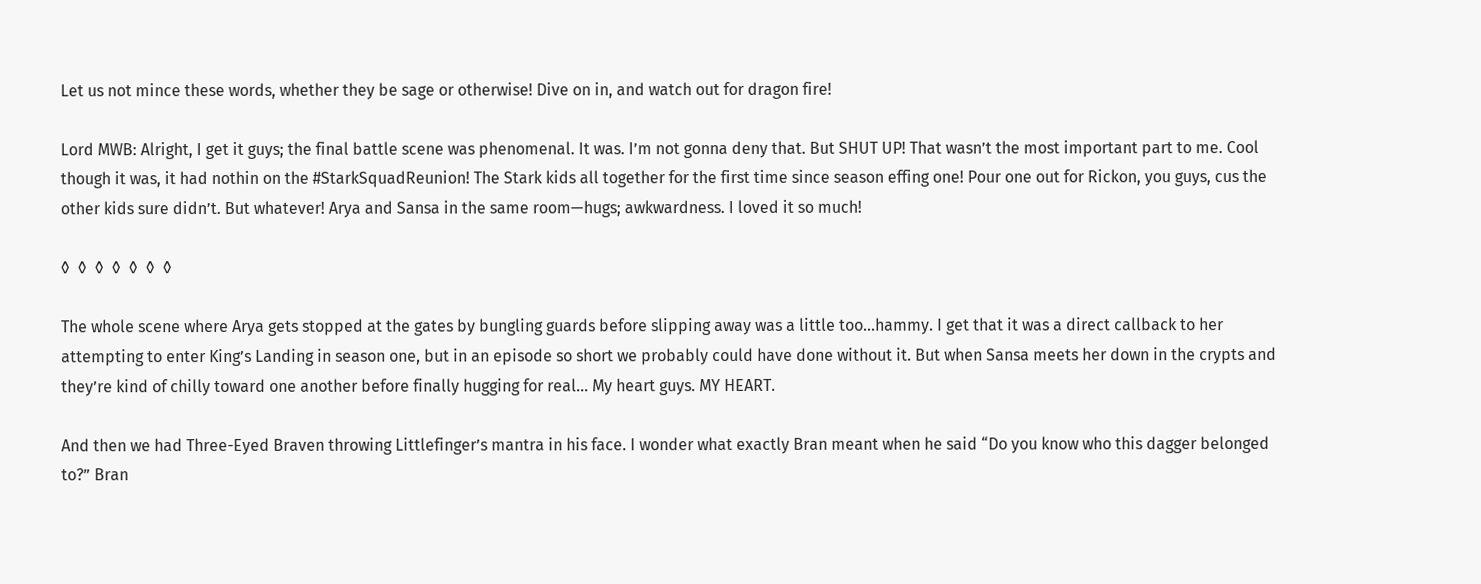Let us not mince these words, whether they be sage or otherwise! Dive on in, and watch out for dragon fire!

Lord MWB: Alright, I get it guys; the final battle scene was phenomenal. It was. I’m not gonna deny that. But SHUT UP! That wasn’t the most important part to me. Cool though it was, it had nothin on the #StarkSquadReunion! The Stark kids all together for the first time since season effing one! Pour one out for Rickon, you guys, cus the other kids sure didn’t. But whatever! Arya and Sansa in the same room—hugs; awkwardness. I loved it so much!

◊  ◊  ◊  ◊  ◊  ◊  ◊

The whole scene where Arya gets stopped at the gates by bungling guards before slipping away was a little too…hammy. I get that it was a direct callback to her attempting to enter King’s Landing in season one, but in an episode so short we probably could have done without it. But when Sansa meets her down in the crypts and they’re kind of chilly toward one another before finally hugging for real… My heart guys. MY HEART.

And then we had Three-Eyed Braven throwing Littlefinger’s mantra in his face. I wonder what exactly Bran meant when he said “Do you know who this dagger belonged to?” Bran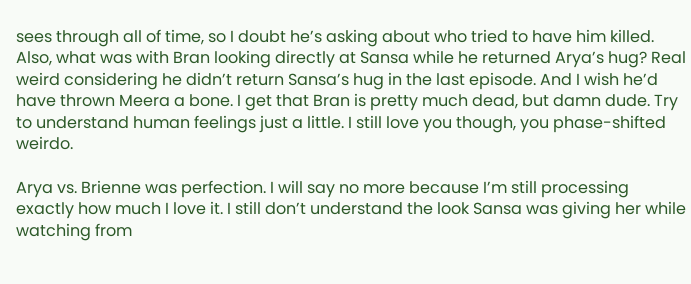sees through all of time, so I doubt he’s asking about who tried to have him killed. Also, what was with Bran looking directly at Sansa while he returned Arya’s hug? Real weird considering he didn’t return Sansa’s hug in the last episode. And I wish he’d have thrown Meera a bone. I get that Bran is pretty much dead, but damn dude. Try to understand human feelings just a little. I still love you though, you phase-shifted weirdo.

Arya vs. Brienne was perfection. I will say no more because I’m still processing exactly how much I love it. I still don’t understand the look Sansa was giving her while watching from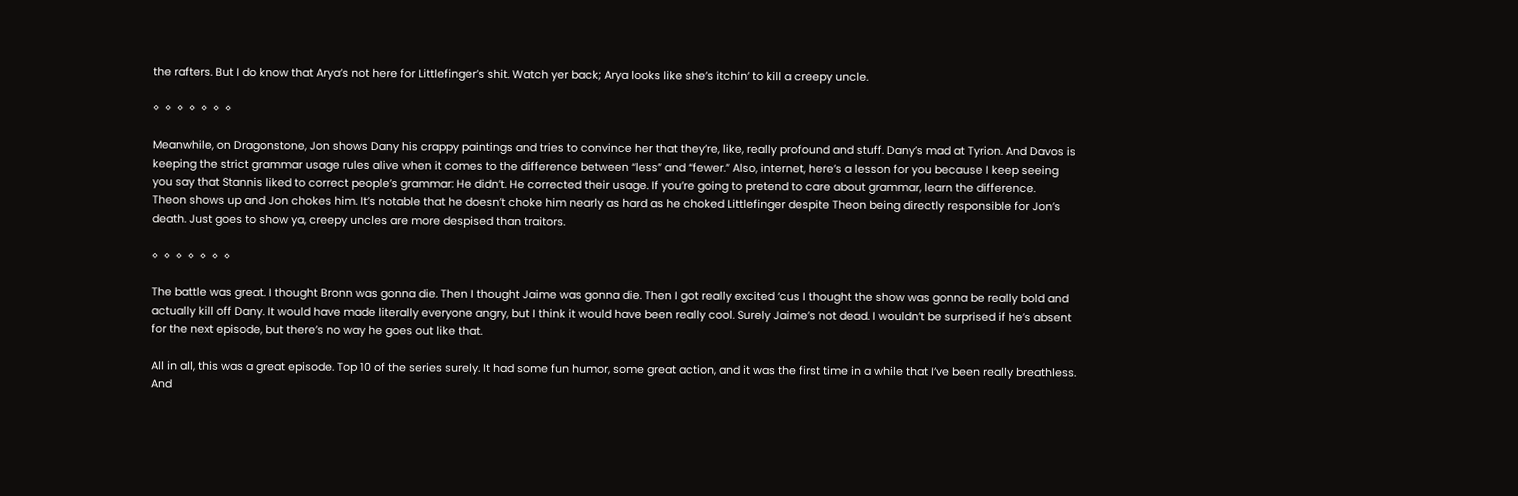the rafters. But I do know that Arya’s not here for Littlefinger’s shit. Watch yer back; Arya looks like she’s itchin’ to kill a creepy uncle.

◊  ◊  ◊  ◊  ◊  ◊  ◊

Meanwhile, on Dragonstone, Jon shows Dany his crappy paintings and tries to convince her that they’re, like, really profound and stuff. Dany’s mad at Tyrion. And Davos is keeping the strict grammar usage rules alive when it comes to the difference between “less” and “fewer.” Also, internet, here’s a lesson for you because I keep seeing you say that Stannis liked to correct people’s grammar: He didn’t. He corrected their usage. If you’re going to pretend to care about grammar, learn the difference.
Theon shows up and Jon chokes him. It’s notable that he doesn’t choke him nearly as hard as he choked Littlefinger despite Theon being directly responsible for Jon’s death. Just goes to show ya, creepy uncles are more despised than traitors.

◊  ◊  ◊  ◊  ◊  ◊  ◊

The battle was great. I thought Bronn was gonna die. Then I thought Jaime was gonna die. Then I got really excited ‘cus I thought the show was gonna be really bold and actually kill off Dany. It would have made literally everyone angry, but I think it would have been really cool. Surely Jaime’s not dead. I wouldn’t be surprised if he’s absent for the next episode, but there’s no way he goes out like that.

All in all, this was a great episode. Top 10 of the series surely. It had some fun humor, some great action, and it was the first time in a while that I’ve been really breathless. And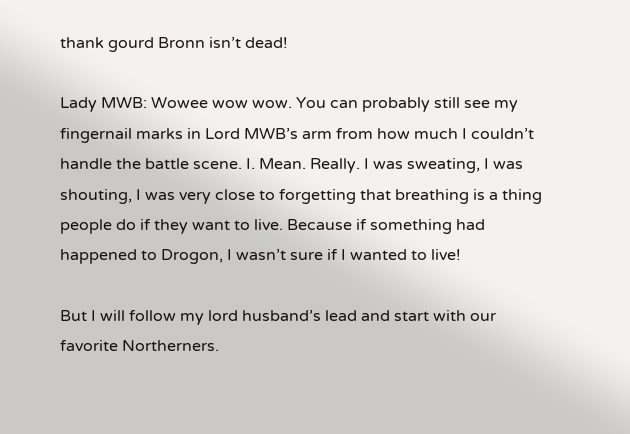thank gourd Bronn isn’t dead!

Lady MWB: Wowee wow wow. You can probably still see my fingernail marks in Lord MWB’s arm from how much I couldn’t handle the battle scene. I. Mean. Really. I was sweating, I was shouting, I was very close to forgetting that breathing is a thing people do if they want to live. Because if something had happened to Drogon, I wasn’t sure if I wanted to live!

But I will follow my lord husband’s lead and start with our favorite Northerners.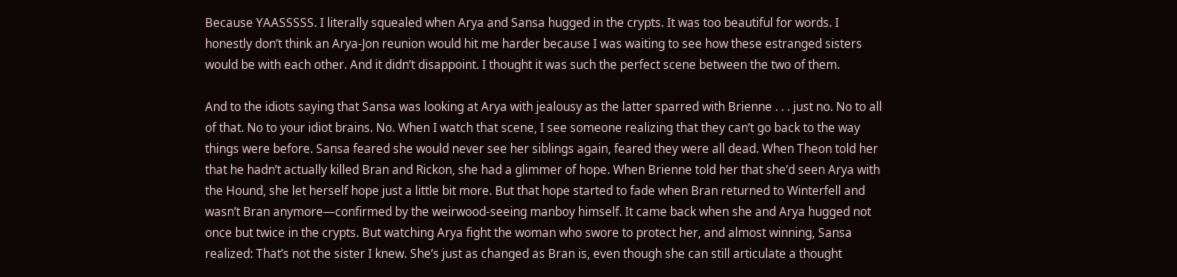Because YAASSSSS. I literally squealed when Arya and Sansa hugged in the crypts. It was too beautiful for words. I honestly don’t think an Arya-Jon reunion would hit me harder because I was waiting to see how these estranged sisters would be with each other. And it didn’t disappoint. I thought it was such the perfect scene between the two of them.

And to the idiots saying that Sansa was looking at Arya with jealousy as the latter sparred with Brienne . . . just no. No to all of that. No to your idiot brains. No. When I watch that scene, I see someone realizing that they can’t go back to the way things were before. Sansa feared she would never see her siblings again, feared they were all dead. When Theon told her that he hadn’t actually killed Bran and Rickon, she had a glimmer of hope. When Brienne told her that she’d seen Arya with the Hound, she let herself hope just a little bit more. But that hope started to fade when Bran returned to Winterfell and wasn’t Bran anymore—confirmed by the weirwood-seeing manboy himself. It came back when she and Arya hugged not once but twice in the crypts. But watching Arya fight the woman who swore to protect her, and almost winning, Sansa realized: That’s not the sister I knew. She’s just as changed as Bran is, even though she can still articulate a thought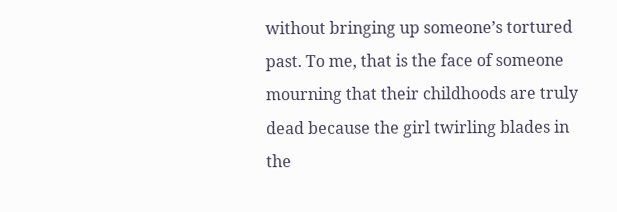without bringing up someone’s tortured past. To me, that is the face of someone mourning that their childhoods are truly dead because the girl twirling blades in the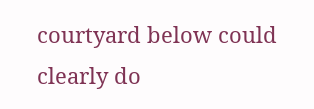courtyard below could clearly do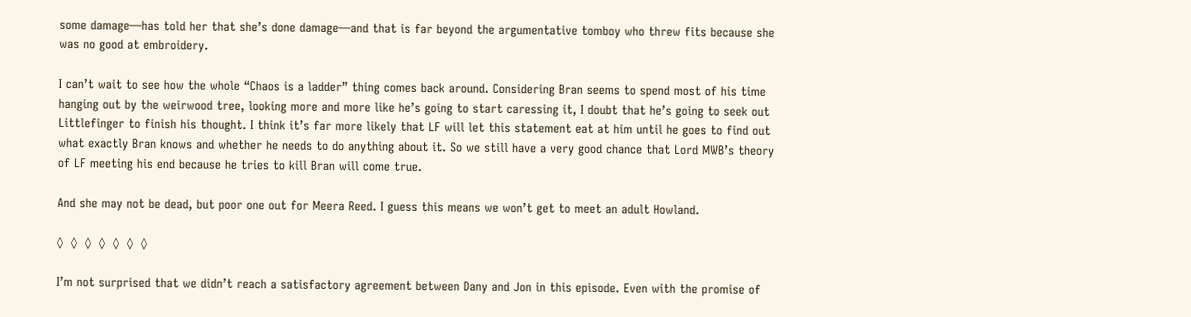some damage—has told her that she’s done damage—and that is far beyond the argumentative tomboy who threw fits because she was no good at embroidery.

I can’t wait to see how the whole “Chaos is a ladder” thing comes back around. Considering Bran seems to spend most of his time hanging out by the weirwood tree, looking more and more like he’s going to start caressing it, I doubt that he’s going to seek out Littlefinger to finish his thought. I think it’s far more likely that LF will let this statement eat at him until he goes to find out what exactly Bran knows and whether he needs to do anything about it. So we still have a very good chance that Lord MWB’s theory of LF meeting his end because he tries to kill Bran will come true.

And she may not be dead, but poor one out for Meera Reed. I guess this means we won’t get to meet an adult Howland.

◊  ◊  ◊  ◊  ◊  ◊  ◊

I’m not surprised that we didn’t reach a satisfactory agreement between Dany and Jon in this episode. Even with the promise of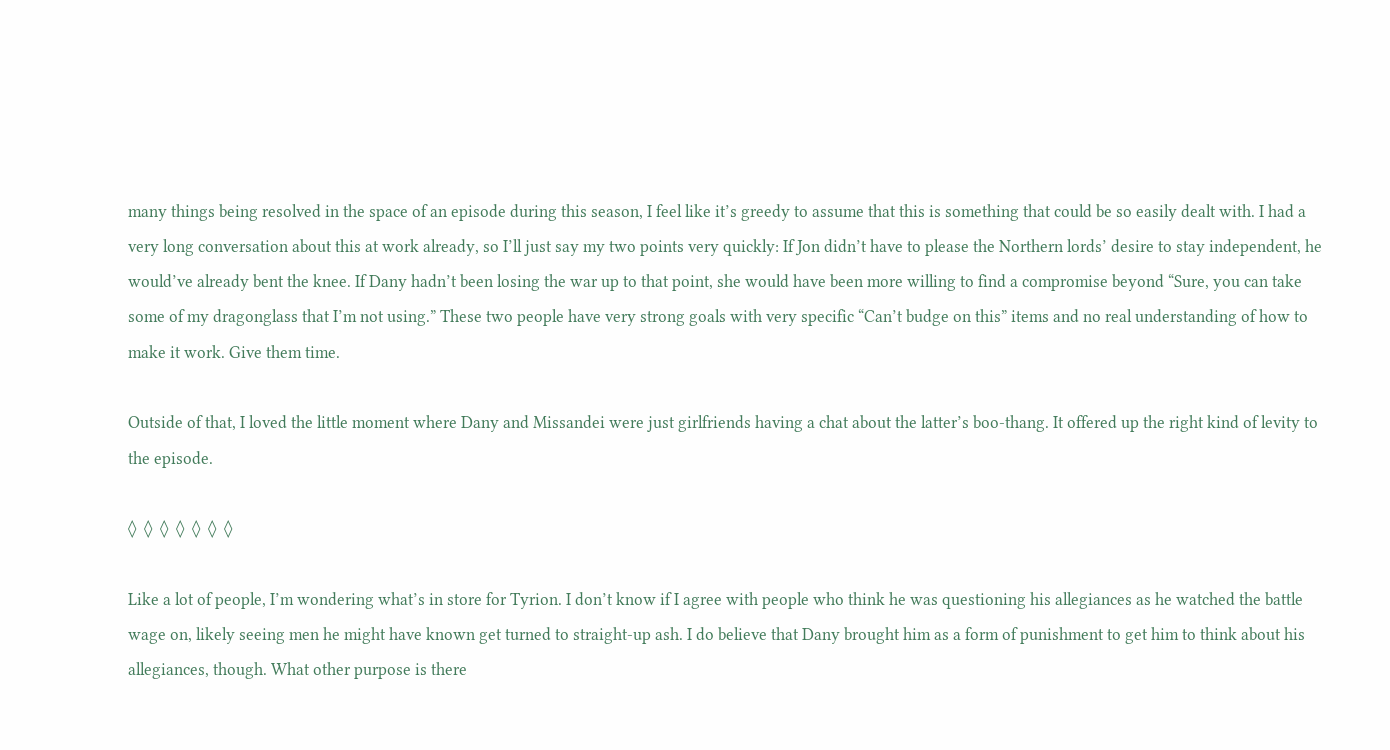many things being resolved in the space of an episode during this season, I feel like it’s greedy to assume that this is something that could be so easily dealt with. I had a very long conversation about this at work already, so I’ll just say my two points very quickly: If Jon didn’t have to please the Northern lords’ desire to stay independent, he would’ve already bent the knee. If Dany hadn’t been losing the war up to that point, she would have been more willing to find a compromise beyond “Sure, you can take some of my dragonglass that I’m not using.” These two people have very strong goals with very specific “Can’t budge on this” items and no real understanding of how to make it work. Give them time.

Outside of that, I loved the little moment where Dany and Missandei were just girlfriends having a chat about the latter’s boo-thang. It offered up the right kind of levity to the episode.

◊  ◊  ◊  ◊  ◊  ◊  ◊

Like a lot of people, I’m wondering what’s in store for Tyrion. I don’t know if I agree with people who think he was questioning his allegiances as he watched the battle wage on, likely seeing men he might have known get turned to straight-up ash. I do believe that Dany brought him as a form of punishment to get him to think about his allegiances, though. What other purpose is there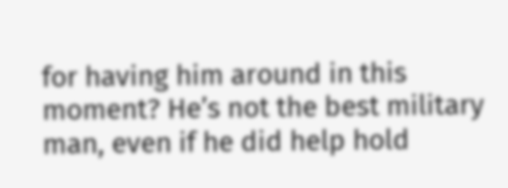for having him around in this moment? He’s not the best military man, even if he did help hold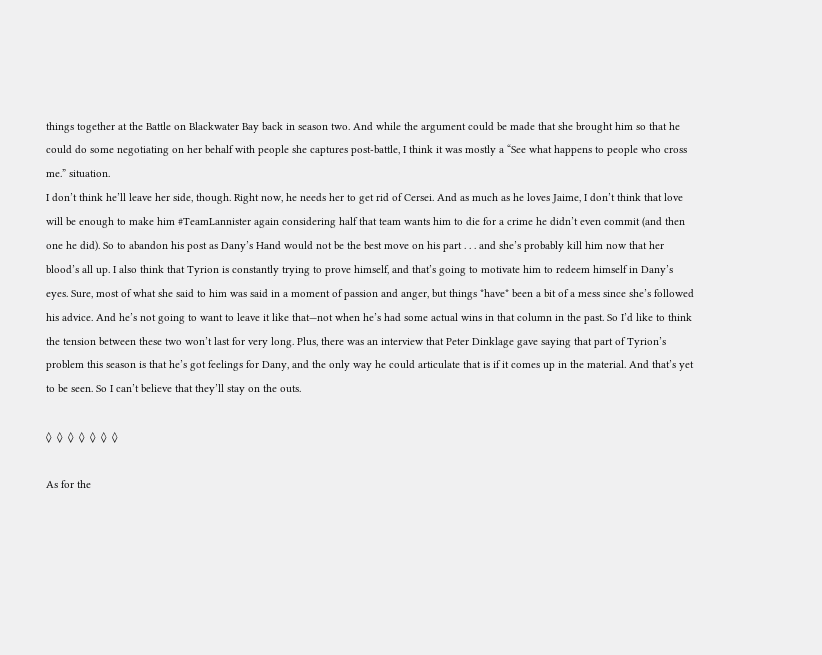things together at the Battle on Blackwater Bay back in season two. And while the argument could be made that she brought him so that he could do some negotiating on her behalf with people she captures post-battle, I think it was mostly a “See what happens to people who cross me.” situation.
I don’t think he’ll leave her side, though. Right now, he needs her to get rid of Cersei. And as much as he loves Jaime, I don’t think that love will be enough to make him #TeamLannister again considering half that team wants him to die for a crime he didn’t even commit (and then one he did). So to abandon his post as Dany’s Hand would not be the best move on his part . . . and she’s probably kill him now that her blood’s all up. I also think that Tyrion is constantly trying to prove himself, and that’s going to motivate him to redeem himself in Dany’s eyes. Sure, most of what she said to him was said in a moment of passion and anger, but things *have* been a bit of a mess since she’s followed his advice. And he’s not going to want to leave it like that—not when he’s had some actual wins in that column in the past. So I’d like to think the tension between these two won’t last for very long. Plus, there was an interview that Peter Dinklage gave saying that part of Tyrion’s problem this season is that he’s got feelings for Dany, and the only way he could articulate that is if it comes up in the material. And that’s yet to be seen. So I can’t believe that they’ll stay on the outs.

◊  ◊  ◊  ◊  ◊  ◊  ◊

As for the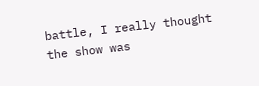battle, I really thought the show was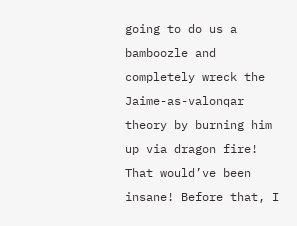going to do us a bamboozle and completely wreck the Jaime-as-valonqar theory by burning him up via dragon fire! That would’ve been insane! Before that, I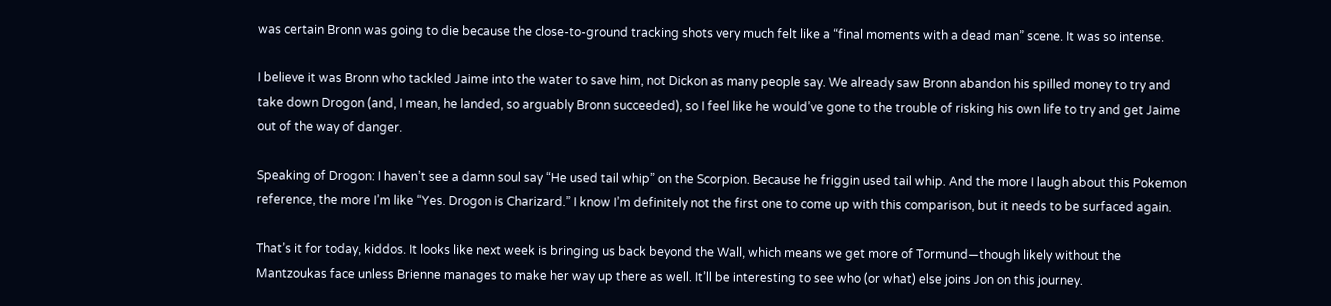was certain Bronn was going to die because the close-to-ground tracking shots very much felt like a “final moments with a dead man” scene. It was so intense.

I believe it was Bronn who tackled Jaime into the water to save him, not Dickon as many people say. We already saw Bronn abandon his spilled money to try and take down Drogon (and, I mean, he landed, so arguably Bronn succeeded), so I feel like he would’ve gone to the trouble of risking his own life to try and get Jaime out of the way of danger.

Speaking of Drogon: I haven’t see a damn soul say “He used tail whip” on the Scorpion. Because he friggin used tail whip. And the more I laugh about this Pokemon reference, the more I’m like “Yes. Drogon is Charizard.” I know I’m definitely not the first one to come up with this comparison, but it needs to be surfaced again.

That’s it for today, kiddos. It looks like next week is bringing us back beyond the Wall, which means we get more of Tormund—though likely without the Mantzoukas face unless Brienne manages to make her way up there as well. It’ll be interesting to see who (or what) else joins Jon on this journey.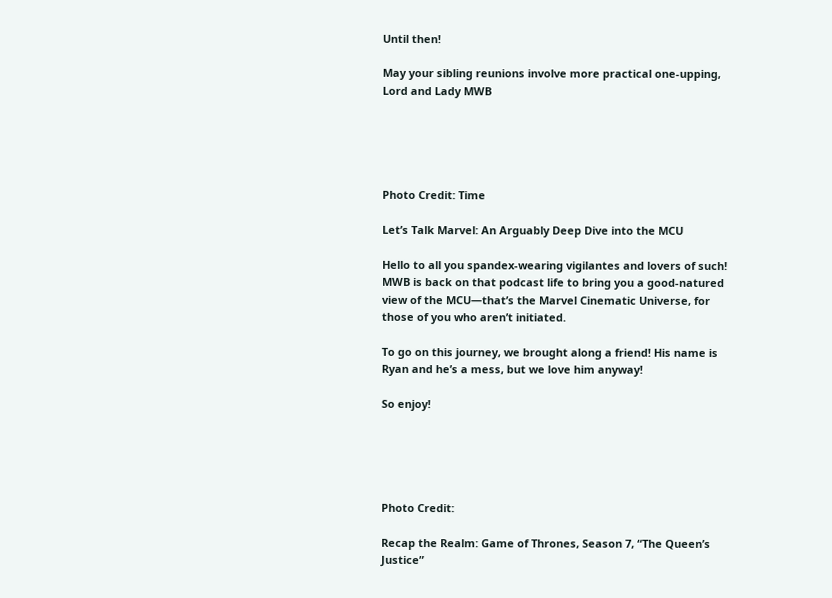Until then!

May your sibling reunions involve more practical one-upping,
Lord and Lady MWB





Photo Credit: Time

Let’s Talk Marvel: An Arguably Deep Dive into the MCU

Hello to all you spandex-wearing vigilantes and lovers of such! MWB is back on that podcast life to bring you a good-natured view of the MCU—that’s the Marvel Cinematic Universe, for those of you who aren’t initiated.

To go on this journey, we brought along a friend! His name is Ryan and he’s a mess, but we love him anyway!

So enjoy!





Photo Credit:

Recap the Realm: Game of Thrones, Season 7, “The Queen’s Justice”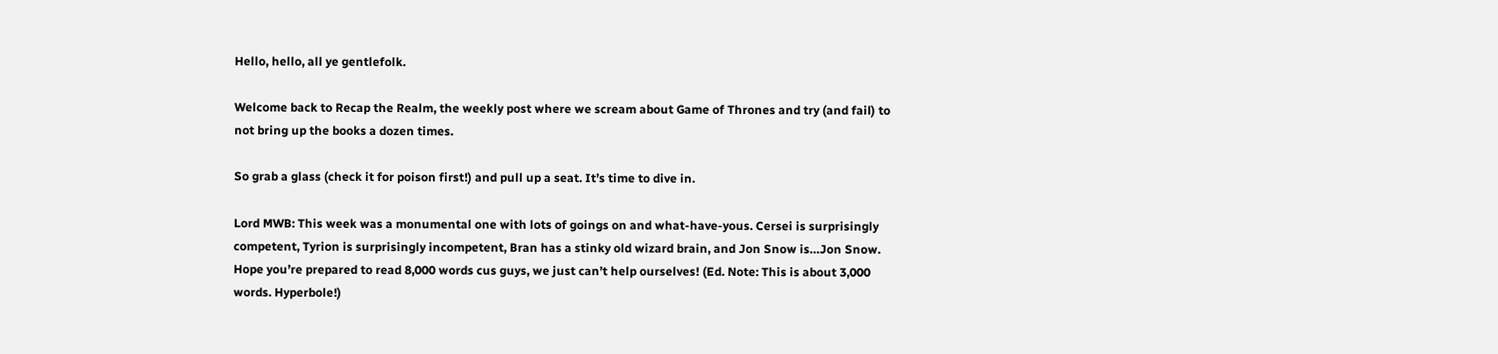Hello, hello, all ye gentlefolk.

Welcome back to Recap the Realm, the weekly post where we scream about Game of Thrones and try (and fail) to not bring up the books a dozen times.

So grab a glass (check it for poison first!) and pull up a seat. It’s time to dive in.

Lord MWB: This week was a monumental one with lots of goings on and what-have-yous. Cersei is surprisingly competent, Tyrion is surprisingly incompetent, Bran has a stinky old wizard brain, and Jon Snow is…Jon Snow. Hope you’re prepared to read 8,000 words cus guys, we just can’t help ourselves! (Ed. Note: This is about 3,000 words. Hyperbole!)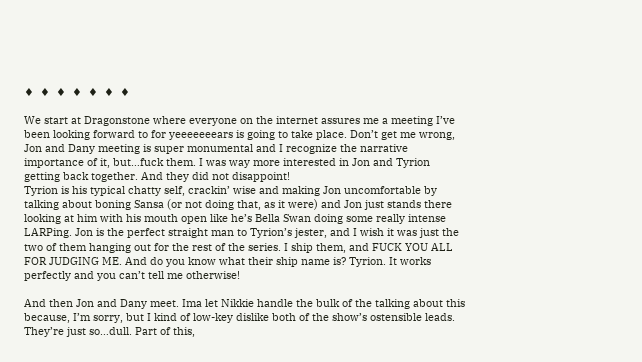♦  ♦  ♦  ♦  ♦  ♦  ♦

We start at Dragonstone where everyone on the internet assures me a meeting I’ve been looking forward to for yeeeeeeears is going to take place. Don’t get me wrong, Jon and Dany meeting is super monumental and I recognize the narrative importance of it, but…fuck them. I was way more interested in Jon and Tyrion getting back together. And they did not disappoint!
Tyrion is his typical chatty self, crackin’ wise and making Jon uncomfortable by talking about boning Sansa (or not doing that, as it were) and Jon just stands there looking at him with his mouth open like he’s Bella Swan doing some really intense LARPing. Jon is the perfect straight man to Tyrion’s jester, and I wish it was just the two of them hanging out for the rest of the series. I ship them, and FUCK YOU ALL FOR JUDGING ME. And do you know what their ship name is? Tyrion. It works perfectly and you can’t tell me otherwise!

And then Jon and Dany meet. Ima let Nikkie handle the bulk of the talking about this because, I’m sorry, but I kind of low-key dislike both of the show’s ostensible leads. They’re just so…dull. Part of this,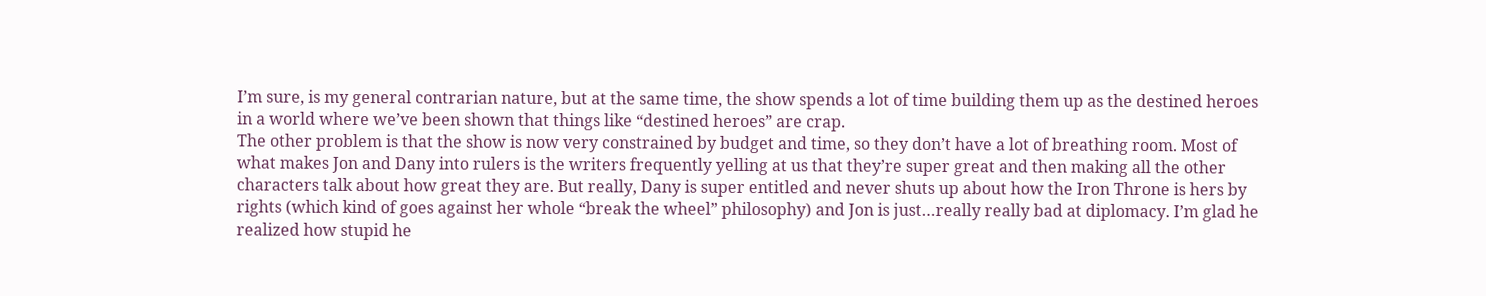I’m sure, is my general contrarian nature, but at the same time, the show spends a lot of time building them up as the destined heroes in a world where we’ve been shown that things like “destined heroes” are crap.
The other problem is that the show is now very constrained by budget and time, so they don’t have a lot of breathing room. Most of what makes Jon and Dany into rulers is the writers frequently yelling at us that they’re super great and then making all the other characters talk about how great they are. But really, Dany is super entitled and never shuts up about how the Iron Throne is hers by rights (which kind of goes against her whole “break the wheel” philosophy) and Jon is just…really really bad at diplomacy. I’m glad he realized how stupid he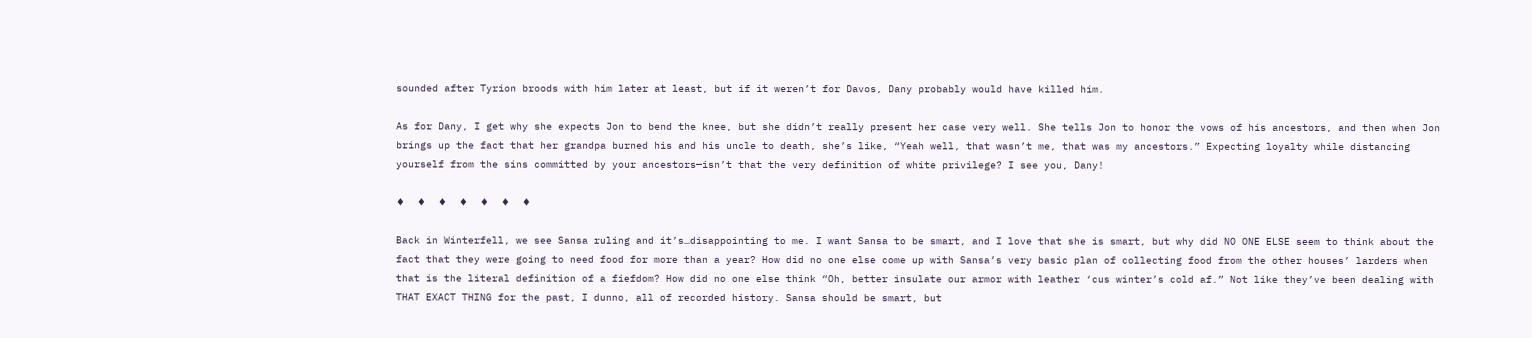sounded after Tyrion broods with him later at least, but if it weren’t for Davos, Dany probably would have killed him.

As for Dany, I get why she expects Jon to bend the knee, but she didn’t really present her case very well. She tells Jon to honor the vows of his ancestors, and then when Jon brings up the fact that her grandpa burned his and his uncle to death, she’s like, “Yeah well, that wasn’t me, that was my ancestors.” Expecting loyalty while distancing yourself from the sins committed by your ancestors—isn’t that the very definition of white privilege? I see you, Dany!

♦  ♦  ♦  ♦  ♦  ♦  ♦

Back in Winterfell, we see Sansa ruling and it’s…disappointing to me. I want Sansa to be smart, and I love that she is smart, but why did NO ONE ELSE seem to think about the fact that they were going to need food for more than a year? How did no one else come up with Sansa’s very basic plan of collecting food from the other houses’ larders when that is the literal definition of a fiefdom? How did no one else think “Oh, better insulate our armor with leather ‘cus winter’s cold af.” Not like they’ve been dealing with THAT EXACT THING for the past, I dunno, all of recorded history. Sansa should be smart, but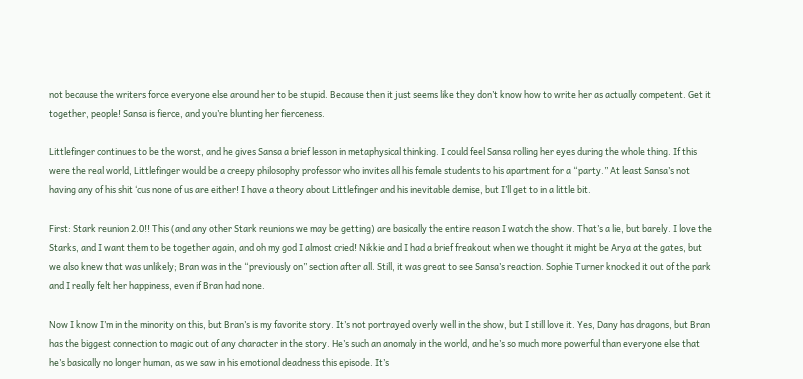not because the writers force everyone else around her to be stupid. Because then it just seems like they don’t know how to write her as actually competent. Get it together, people! Sansa is fierce, and you’re blunting her fierceness.

Littlefinger continues to be the worst, and he gives Sansa a brief lesson in metaphysical thinking. I could feel Sansa rolling her eyes during the whole thing. If this were the real world, Littlefinger would be a creepy philosophy professor who invites all his female students to his apartment for a “party.” At least Sansa’s not having any of his shit ‘cus none of us are either! I have a theory about Littlefinger and his inevitable demise, but I’ll get to in a little bit.

First: Stark reunion 2.0!! This (and any other Stark reunions we may be getting) are basically the entire reason I watch the show. That’s a lie, but barely. I love the Starks, and I want them to be together again, and oh my god I almost cried! Nikkie and I had a brief freakout when we thought it might be Arya at the gates, but we also knew that was unlikely; Bran was in the “previously on” section after all. Still, it was great to see Sansa’s reaction. Sophie Turner knocked it out of the park and I really felt her happiness, even if Bran had none.

Now I know I’m in the minority on this, but Bran’s is my favorite story. It’s not portrayed overly well in the show, but I still love it. Yes, Dany has dragons, but Bran has the biggest connection to magic out of any character in the story. He’s such an anomaly in the world, and he’s so much more powerful than everyone else that he’s basically no longer human, as we saw in his emotional deadness this episode. It’s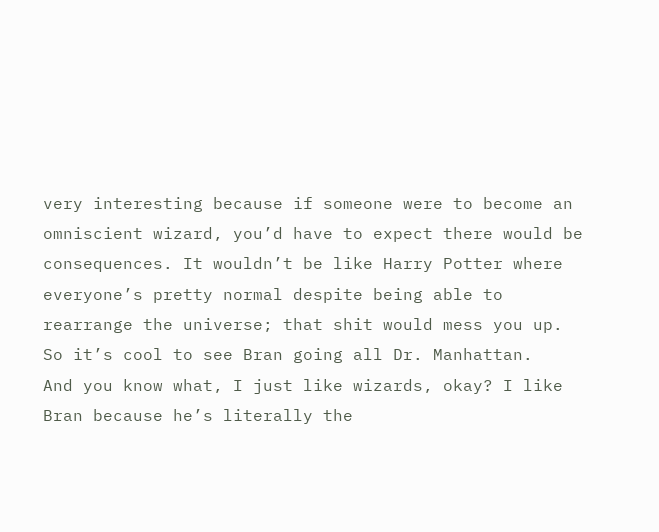very interesting because if someone were to become an omniscient wizard, you’d have to expect there would be consequences. It wouldn’t be like Harry Potter where everyone’s pretty normal despite being able to rearrange the universe; that shit would mess you up. So it’s cool to see Bran going all Dr. Manhattan.
And you know what, I just like wizards, okay? I like Bran because he’s literally the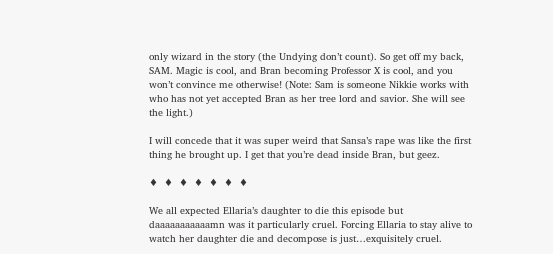only wizard in the story (the Undying don’t count). So get off my back, SAM. Magic is cool, and Bran becoming Professor X is cool, and you won’t convince me otherwise! (Note: Sam is someone Nikkie works with who has not yet accepted Bran as her tree lord and savior. She will see the light.)

I will concede that it was super weird that Sansa’s rape was like the first thing he brought up. I get that you’re dead inside Bran, but geez.

♦  ♦  ♦  ♦  ♦  ♦  ♦

We all expected Ellaria’s daughter to die this episode but daaaaaaaaaaamn was it particularly cruel. Forcing Ellaria to stay alive to watch her daughter die and decompose is just…exquisitely cruel.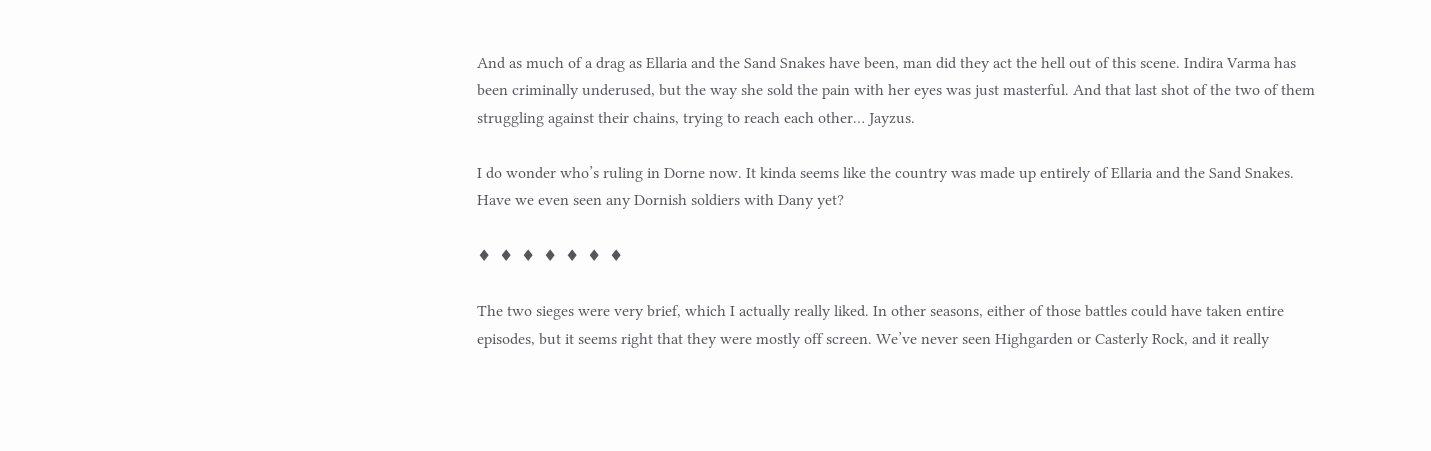And as much of a drag as Ellaria and the Sand Snakes have been, man did they act the hell out of this scene. Indira Varma has been criminally underused, but the way she sold the pain with her eyes was just masterful. And that last shot of the two of them struggling against their chains, trying to reach each other… Jayzus.

I do wonder who’s ruling in Dorne now. It kinda seems like the country was made up entirely of Ellaria and the Sand Snakes. Have we even seen any Dornish soldiers with Dany yet?

♦  ♦  ♦  ♦  ♦  ♦  ♦

The two sieges were very brief, which I actually really liked. In other seasons, either of those battles could have taken entire episodes, but it seems right that they were mostly off screen. We’ve never seen Highgarden or Casterly Rock, and it really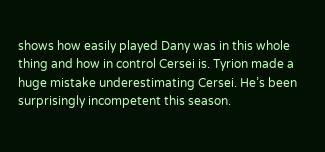shows how easily played Dany was in this whole thing and how in control Cersei is. Tyrion made a huge mistake underestimating Cersei. He’s been surprisingly incompetent this season.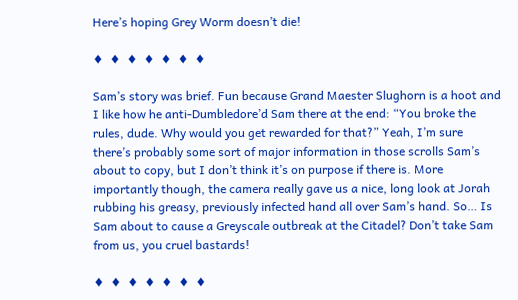Here’s hoping Grey Worm doesn’t die!

♦  ♦  ♦  ♦  ♦  ♦  ♦

Sam’s story was brief. Fun because Grand Maester Slughorn is a hoot and I like how he anti-Dumbledore’d Sam there at the end: “You broke the rules, dude. Why would you get rewarded for that?” Yeah, I’m sure there’s probably some sort of major information in those scrolls Sam’s about to copy, but I don’t think it’s on purpose if there is. More importantly though, the camera really gave us a nice, long look at Jorah rubbing his greasy, previously infected hand all over Sam’s hand. So… Is Sam about to cause a Greyscale outbreak at the Citadel? Don’t take Sam from us, you cruel bastards!

♦  ♦  ♦  ♦  ♦  ♦  ♦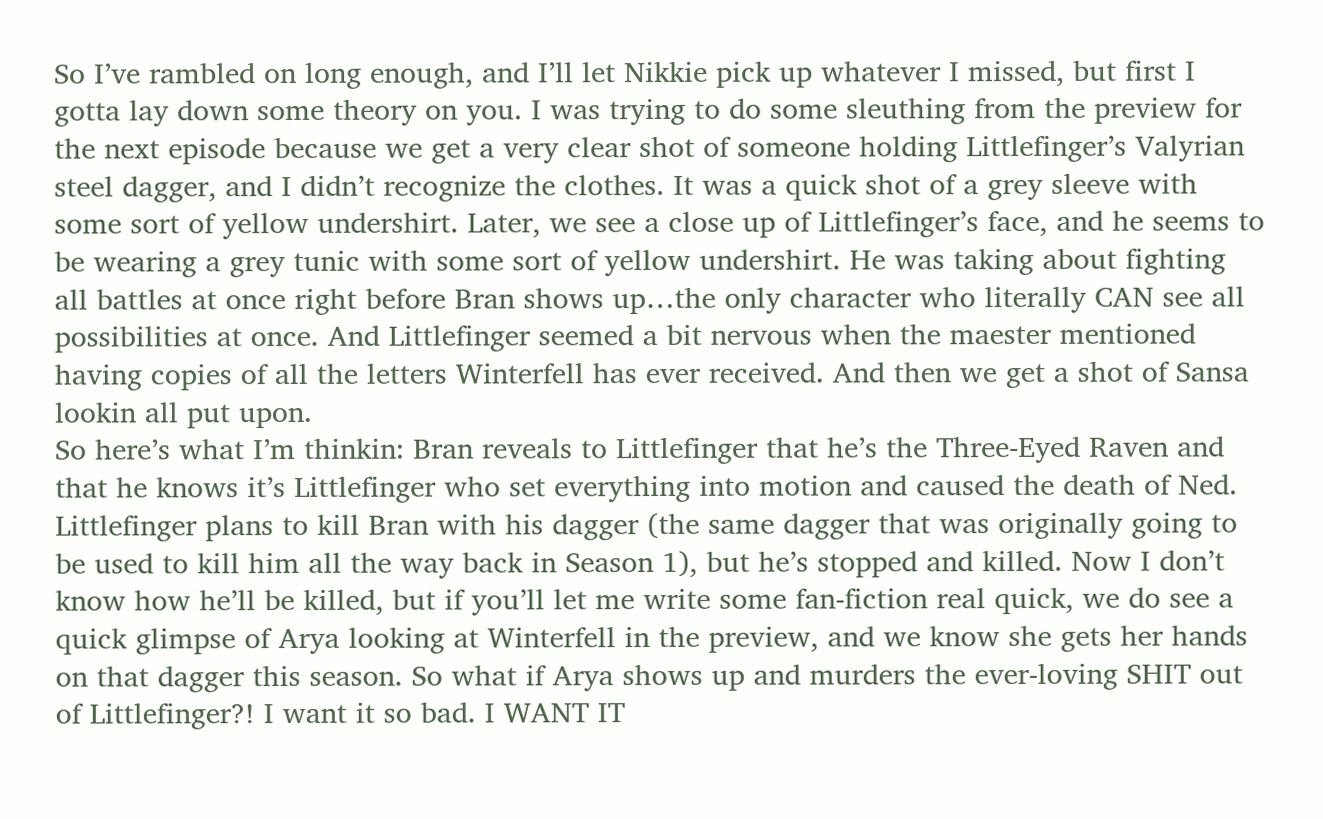So I’ve rambled on long enough, and I’ll let Nikkie pick up whatever I missed, but first I gotta lay down some theory on you. I was trying to do some sleuthing from the preview for the next episode because we get a very clear shot of someone holding Littlefinger’s Valyrian steel dagger, and I didn’t recognize the clothes. It was a quick shot of a grey sleeve with some sort of yellow undershirt. Later, we see a close up of Littlefinger’s face, and he seems to be wearing a grey tunic with some sort of yellow undershirt. He was taking about fighting all battles at once right before Bran shows up…the only character who literally CAN see all possibilities at once. And Littlefinger seemed a bit nervous when the maester mentioned having copies of all the letters Winterfell has ever received. And then we get a shot of Sansa lookin all put upon.
So here’s what I’m thinkin: Bran reveals to Littlefinger that he’s the Three-Eyed Raven and that he knows it’s Littlefinger who set everything into motion and caused the death of Ned. Littlefinger plans to kill Bran with his dagger (the same dagger that was originally going to be used to kill him all the way back in Season 1), but he’s stopped and killed. Now I don’t know how he’ll be killed, but if you’ll let me write some fan-fiction real quick, we do see a quick glimpse of Arya looking at Winterfell in the preview, and we know she gets her hands on that dagger this season. So what if Arya shows up and murders the ever-loving SHIT out of Littlefinger?! I want it so bad. I WANT IT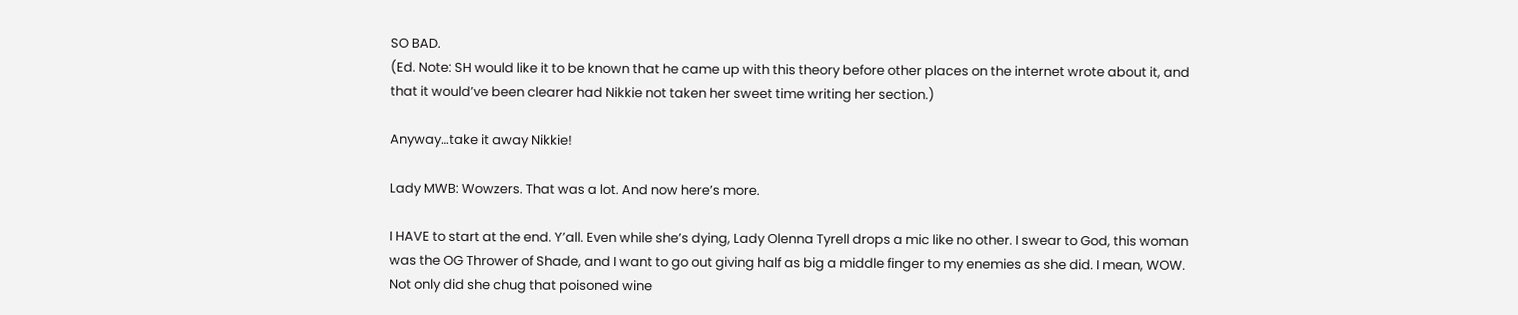SO BAD.
(Ed. Note: SH would like it to be known that he came up with this theory before other places on the internet wrote about it, and that it would’ve been clearer had Nikkie not taken her sweet time writing her section.)

Anyway…take it away Nikkie!

Lady MWB: Wowzers. That was a lot. And now here’s more.

I HAVE to start at the end. Y’all. Even while she’s dying, Lady Olenna Tyrell drops a mic like no other. I swear to God, this woman was the OG Thrower of Shade, and I want to go out giving half as big a middle finger to my enemies as she did. I mean, WOW. Not only did she chug that poisoned wine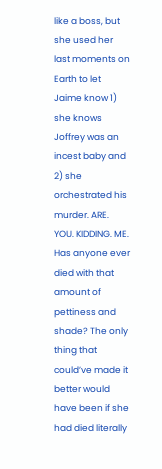like a boss, but she used her last moments on Earth to let Jaime know 1) she knows Joffrey was an incest baby and 2) she orchestrated his murder. ARE. YOU. KIDDING. ME. Has anyone ever died with that amount of pettiness and shade? The only thing that could’ve made it better would have been if she had died literally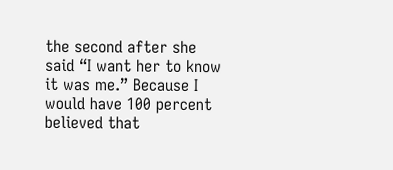the second after she said “I want her to know it was me.” Because I would have 100 percent believed that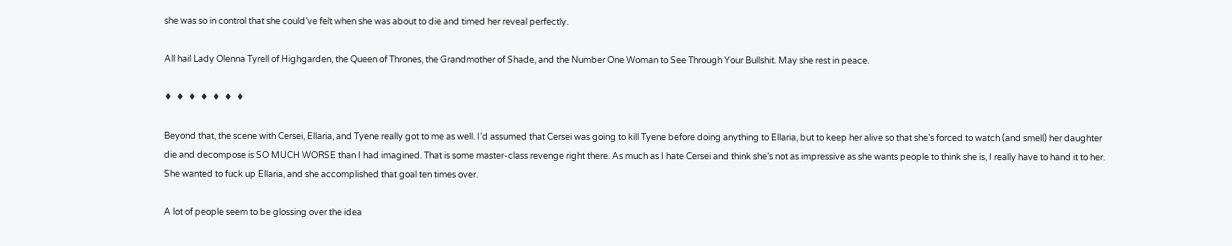she was so in control that she could’ve felt when she was about to die and timed her reveal perfectly.

All hail Lady Olenna Tyrell of Highgarden, the Queen of Thrones, the Grandmother of Shade, and the Number One Woman to See Through Your Bullshit. May she rest in peace.

♦  ♦  ♦  ♦  ♦  ♦  ♦

Beyond that, the scene with Cersei, Ellaria, and Tyene really got to me as well. I’d assumed that Cersei was going to kill Tyene before doing anything to Ellaria, but to keep her alive so that she’s forced to watch (and smell) her daughter die and decompose is SO MUCH WORSE than I had imagined. That is some master-class revenge right there. As much as I hate Cersei and think she’s not as impressive as she wants people to think she is, I really have to hand it to her. She wanted to fuck up Ellaria, and she accomplished that goal ten times over.

A lot of people seem to be glossing over the idea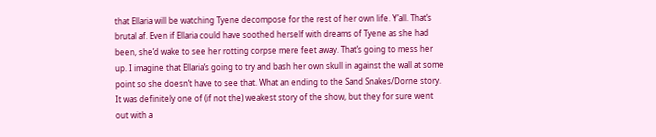that Ellaria will be watching Tyene decompose for the rest of her own life. Y’all. That’s brutal af. Even if Ellaria could have soothed herself with dreams of Tyene as she had been, she’d wake to see her rotting corpse mere feet away. That’s going to mess her up. I imagine that Ellaria’s going to try and bash her own skull in against the wall at some point so she doesn’t have to see that. What an ending to the Sand Snakes/Dorne story. It was definitely one of (if not the) weakest story of the show, but they for sure went out with a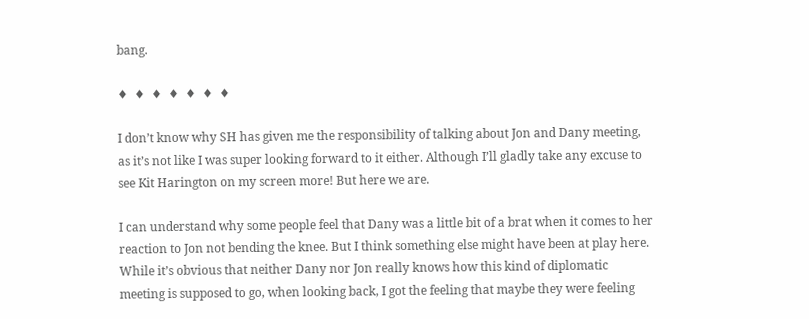bang.

♦  ♦  ♦  ♦  ♦  ♦  ♦

I don’t know why SH has given me the responsibility of talking about Jon and Dany meeting, as it’s not like I was super looking forward to it either. Although I’ll gladly take any excuse to see Kit Harington on my screen more! But here we are.

I can understand why some people feel that Dany was a little bit of a brat when it comes to her reaction to Jon not bending the knee. But I think something else might have been at play here. While it’s obvious that neither Dany nor Jon really knows how this kind of diplomatic meeting is supposed to go, when looking back, I got the feeling that maybe they were feeling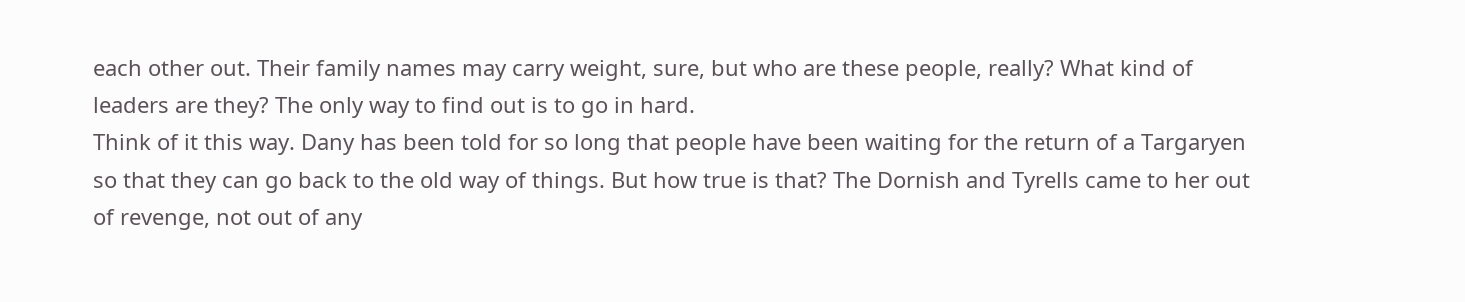each other out. Their family names may carry weight, sure, but who are these people, really? What kind of leaders are they? The only way to find out is to go in hard.
Think of it this way. Dany has been told for so long that people have been waiting for the return of a Targaryen so that they can go back to the old way of things. But how true is that? The Dornish and Tyrells came to her out of revenge, not out of any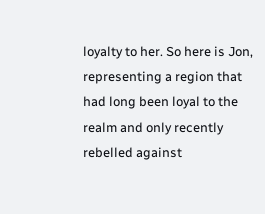loyalty to her. So here is Jon, representing a region that had long been loyal to the realm and only recently rebelled against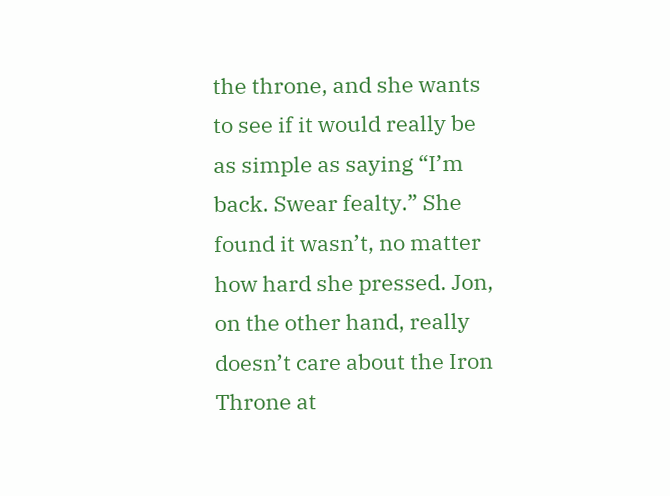the throne, and she wants to see if it would really be as simple as saying “I’m back. Swear fealty.” She found it wasn’t, no matter how hard she pressed. Jon, on the other hand, really doesn’t care about the Iron Throne at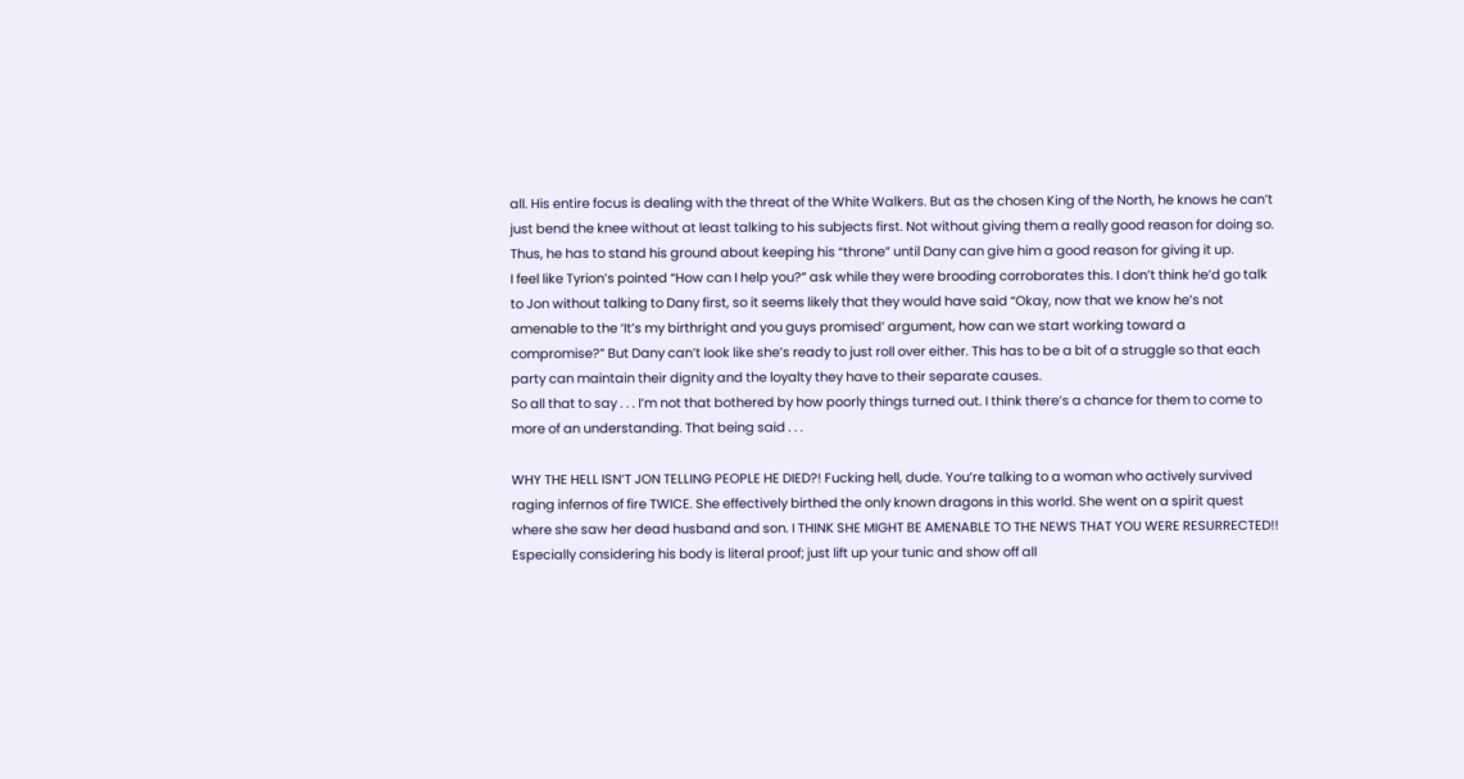all. His entire focus is dealing with the threat of the White Walkers. But as the chosen King of the North, he knows he can’t just bend the knee without at least talking to his subjects first. Not without giving them a really good reason for doing so. Thus, he has to stand his ground about keeping his “throne” until Dany can give him a good reason for giving it up.
I feel like Tyrion’s pointed “How can I help you?” ask while they were brooding corroborates this. I don’t think he’d go talk to Jon without talking to Dany first, so it seems likely that they would have said “Okay, now that we know he’s not amenable to the ‘It’s my birthright and you guys promised’ argument, how can we start working toward a compromise?” But Dany can’t look like she’s ready to just roll over either. This has to be a bit of a struggle so that each party can maintain their dignity and the loyalty they have to their separate causes.
So all that to say . . . I’m not that bothered by how poorly things turned out. I think there’s a chance for them to come to more of an understanding. That being said . . .

WHY THE HELL ISN’T JON TELLING PEOPLE HE DIED?! Fucking hell, dude. You’re talking to a woman who actively survived raging infernos of fire TWICE. She effectively birthed the only known dragons in this world. She went on a spirit quest where she saw her dead husband and son. I THINK SHE MIGHT BE AMENABLE TO THE NEWS THAT YOU WERE RESURRECTED!! Especially considering his body is literal proof; just lift up your tunic and show off all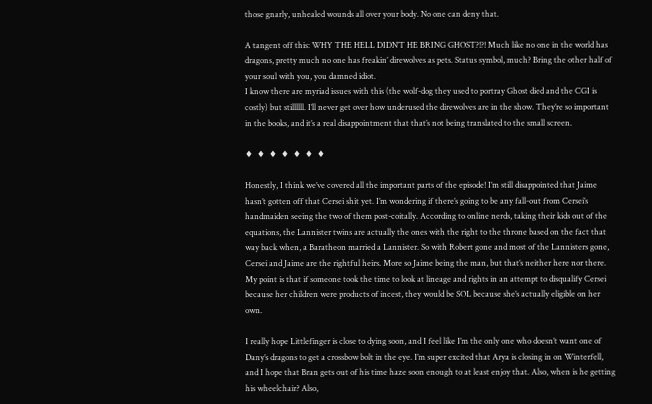those gnarly, unhealed wounds all over your body. No one can deny that.

A tangent off this: WHY THE HELL DIDN’T HE BRING GHOST?!?! Much like no one in the world has dragons, pretty much no one has freakin’ direwolves as pets. Status symbol, much? Bring the other half of your soul with you, you damned idiot.
I know there are myriad issues with this (the wolf-dog they used to portray Ghost died and the CGI is costly) but stillllll. I’ll never get over how underused the direwolves are in the show. They’re so important in the books, and it’s a real disappointment that that’s not being translated to the small screen.

♦  ♦  ♦  ♦  ♦  ♦  ♦

Honestly, I think we’ve covered all the important parts of the episode! I’m still disappointed that Jaime hasn’t gotten off that Cersei shit yet. I’m wondering if there’s going to be any fall-out from Cersei’s handmaiden seeing the two of them post-coitally. According to online nerds, taking their kids out of the equations, the Lannister twins are actually the ones with the right to the throne based on the fact that way back when, a Baratheon married a Lannister. So with Robert gone and most of the Lannisters gone, Cersei and Jaime are the rightful heirs. More so Jaime being the man, but that’s neither here nor there. My point is that if someone took the time to look at lineage and rights in an attempt to disqualify Cersei because her children were products of incest, they would be SOL because she’s actually eligible on her own.

I really hope Littlefinger is close to dying soon, and I feel like I’m the only one who doesn’t want one of Dany’s dragons to get a crossbow bolt in the eye. I’m super excited that Arya is closing in on Winterfell, and I hope that Bran gets out of his time haze soon enough to at least enjoy that. Also, when is he getting his wheelchair? Also,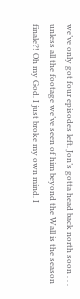we’ve only got four episodes left. Jon’s gotta head back north soon . . . unless all the footage we’ve seen of him beyond the Wall is the season finale?! Oh my God. I just broke my own mind. I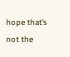hope that’s not the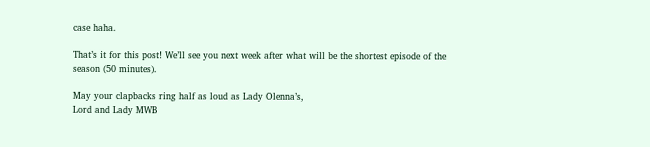case haha.

That’s it for this post! We’ll see you next week after what will be the shortest episode of the season (50 minutes).

May your clapbacks ring half as loud as Lady Olenna’s,
Lord and Lady MWB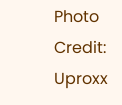Photo Credit: Uproxx